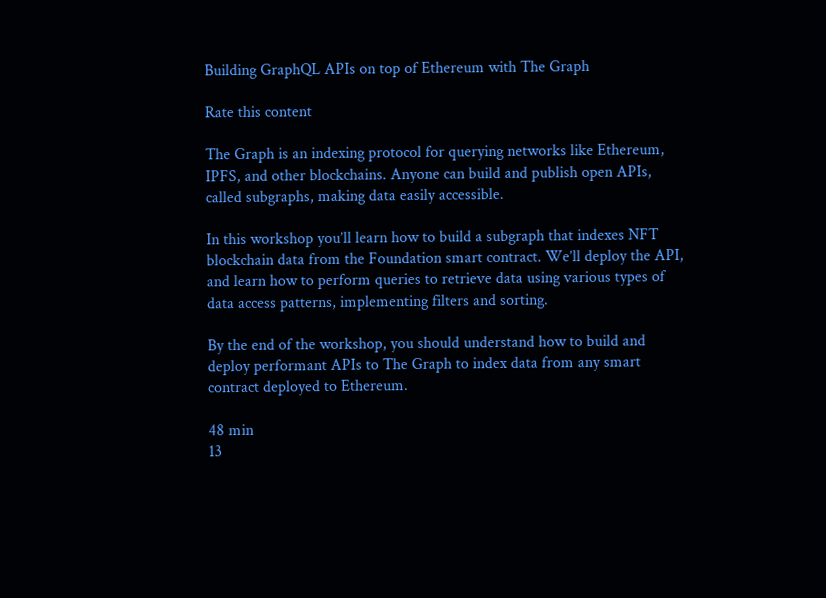Building GraphQL APIs on top of Ethereum with The Graph

Rate this content

The Graph is an indexing protocol for querying networks like Ethereum, IPFS, and other blockchains. Anyone can build and publish open APIs, called subgraphs, making data easily accessible.

In this workshop you’ll learn how to build a subgraph that indexes NFT blockchain data from the Foundation smart contract. We’ll deploy the API, and learn how to perform queries to retrieve data using various types of data access patterns, implementing filters and sorting.

By the end of the workshop, you should understand how to build and deploy performant APIs to The Graph to index data from any smart contract deployed to Ethereum.

48 min
13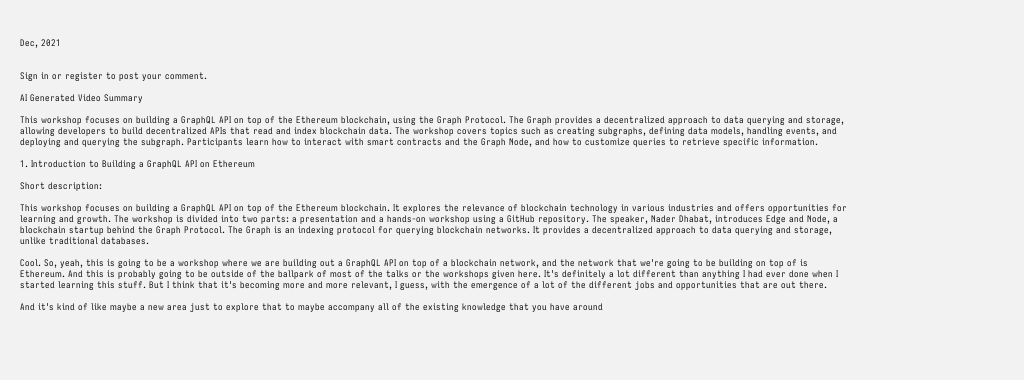Dec, 2021


Sign in or register to post your comment.

AI Generated Video Summary

This workshop focuses on building a GraphQL API on top of the Ethereum blockchain, using the Graph Protocol. The Graph provides a decentralized approach to data querying and storage, allowing developers to build decentralized APIs that read and index blockchain data. The workshop covers topics such as creating subgraphs, defining data models, handling events, and deploying and querying the subgraph. Participants learn how to interact with smart contracts and the Graph Node, and how to customize queries to retrieve specific information.

1. Introduction to Building a GraphQL API on Ethereum

Short description:

This workshop focuses on building a GraphQL API on top of the Ethereum blockchain. It explores the relevance of blockchain technology in various industries and offers opportunities for learning and growth. The workshop is divided into two parts: a presentation and a hands-on workshop using a GitHub repository. The speaker, Nader Dhabat, introduces Edge and Node, a blockchain startup behind the Graph Protocol. The Graph is an indexing protocol for querying blockchain networks. It provides a decentralized approach to data querying and storage, unlike traditional databases.

Cool. So, yeah, this is going to be a workshop where we are building out a GraphQL API on top of a blockchain network, and the network that we're going to be building on top of is Ethereum. And this is probably going to be outside of the ballpark of most of the talks or the workshops given here. It's definitely a lot different than anything I had ever done when I started learning this stuff. But I think that it's becoming more and more relevant, I guess, with the emergence of a lot of the different jobs and opportunities that are out there.

And it's kind of like maybe a new area just to explore that to maybe accompany all of the existing knowledge that you have around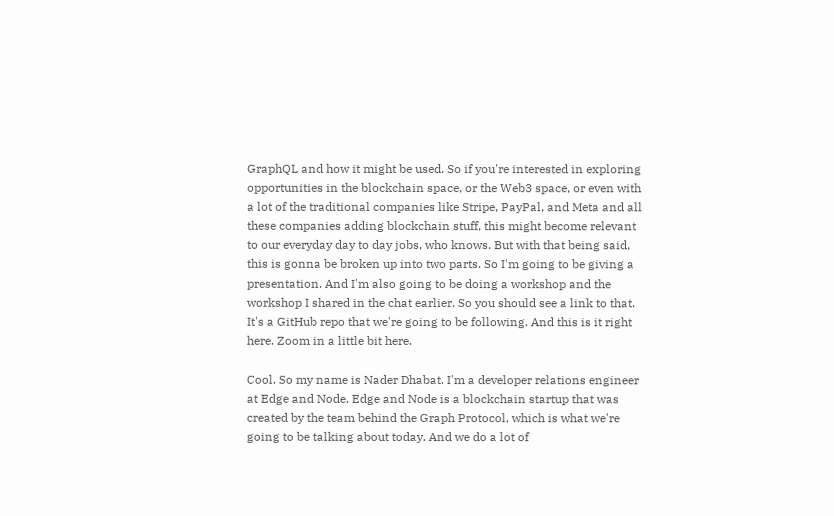GraphQL and how it might be used. So if you're interested in exploring opportunities in the blockchain space, or the Web3 space, or even with a lot of the traditional companies like Stripe, PayPal, and Meta and all these companies adding blockchain stuff, this might become relevant to our everyday day to day jobs, who knows. But with that being said, this is gonna be broken up into two parts. So I'm going to be giving a presentation. And I'm also going to be doing a workshop and the workshop I shared in the chat earlier. So you should see a link to that. It's a GitHub repo that we're going to be following. And this is it right here. Zoom in a little bit here.

Cool. So my name is Nader Dhabat. I'm a developer relations engineer at Edge and Node. Edge and Node is a blockchain startup that was created by the team behind the Graph Protocol, which is what we're going to be talking about today. And we do a lot of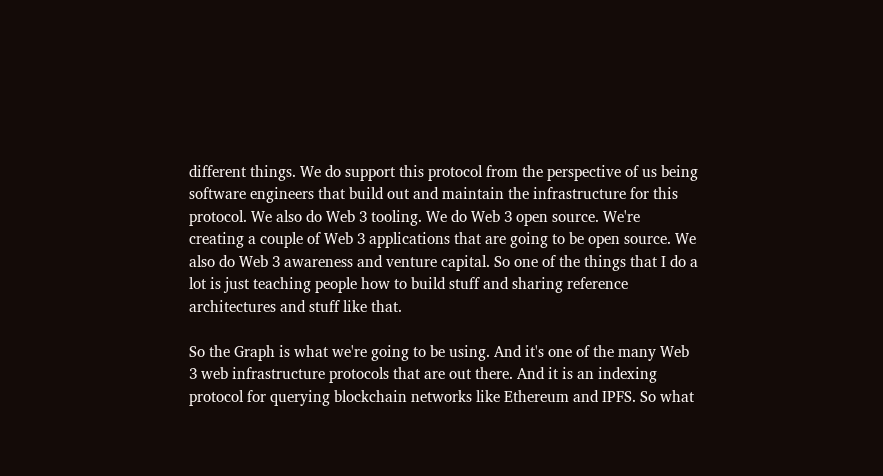different things. We do support this protocol from the perspective of us being software engineers that build out and maintain the infrastructure for this protocol. We also do Web 3 tooling. We do Web 3 open source. We're creating a couple of Web 3 applications that are going to be open source. We also do Web 3 awareness and venture capital. So one of the things that I do a lot is just teaching people how to build stuff and sharing reference architectures and stuff like that.

So the Graph is what we're going to be using. And it's one of the many Web 3 web infrastructure protocols that are out there. And it is an indexing protocol for querying blockchain networks like Ethereum and IPFS. So what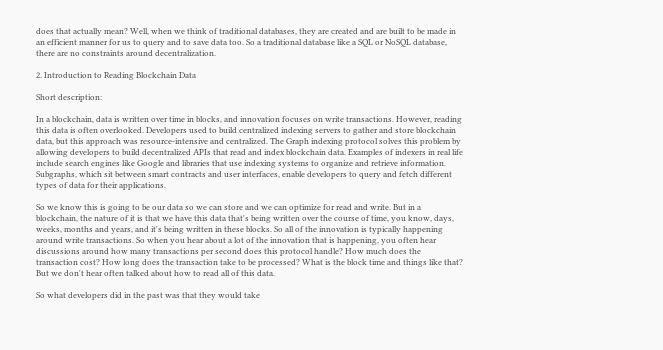does that actually mean? Well, when we think of traditional databases, they are created and are built to be made in an efficient manner for us to query and to save data too. So a traditional database like a SQL or NoSQL database, there are no constraints around decentralization.

2. Introduction to Reading Blockchain Data

Short description:

In a blockchain, data is written over time in blocks, and innovation focuses on write transactions. However, reading this data is often overlooked. Developers used to build centralized indexing servers to gather and store blockchain data, but this approach was resource-intensive and centralized. The Graph indexing protocol solves this problem by allowing developers to build decentralized APIs that read and index blockchain data. Examples of indexers in real life include search engines like Google and libraries that use indexing systems to organize and retrieve information. Subgraphs, which sit between smart contracts and user interfaces, enable developers to query and fetch different types of data for their applications.

So we know this is going to be our data so we can store and we can optimize for read and write. But in a blockchain, the nature of it is that we have this data that's being written over the course of time, you know, days, weeks, months and years, and it's being written in these blocks. So all of the innovation is typically happening around write transactions. So when you hear about a lot of the innovation that is happening, you often hear discussions around how many transactions per second does this protocol handle? How much does the transaction cost? How long does the transaction take to be processed? What is the block time and things like that? But we don't hear often talked about how to read all of this data.

So what developers did in the past was that they would take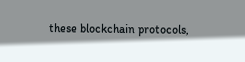these blockchain protocols,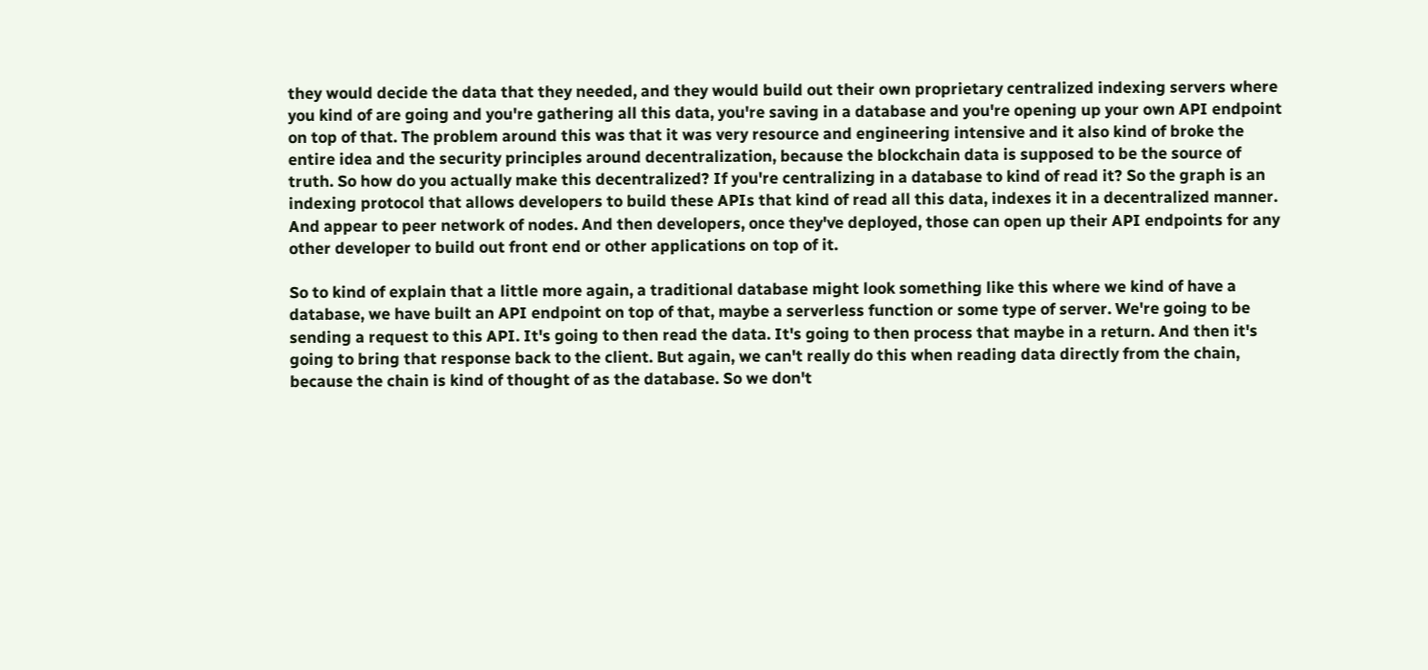they would decide the data that they needed, and they would build out their own proprietary centralized indexing servers where you kind of are going and you're gathering all this data, you're saving in a database and you're opening up your own API endpoint on top of that. The problem around this was that it was very resource and engineering intensive and it also kind of broke the entire idea and the security principles around decentralization, because the blockchain data is supposed to be the source of truth. So how do you actually make this decentralized? If you're centralizing in a database to kind of read it? So the graph is an indexing protocol that allows developers to build these APIs that kind of read all this data, indexes it in a decentralized manner. And appear to peer network of nodes. And then developers, once they've deployed, those can open up their API endpoints for any other developer to build out front end or other applications on top of it.

So to kind of explain that a little more again, a traditional database might look something like this where we kind of have a database, we have built an API endpoint on top of that, maybe a serverless function or some type of server. We're going to be sending a request to this API. It's going to then read the data. It's going to then process that maybe in a return. And then it's going to bring that response back to the client. But again, we can't really do this when reading data directly from the chain, because the chain is kind of thought of as the database. So we don't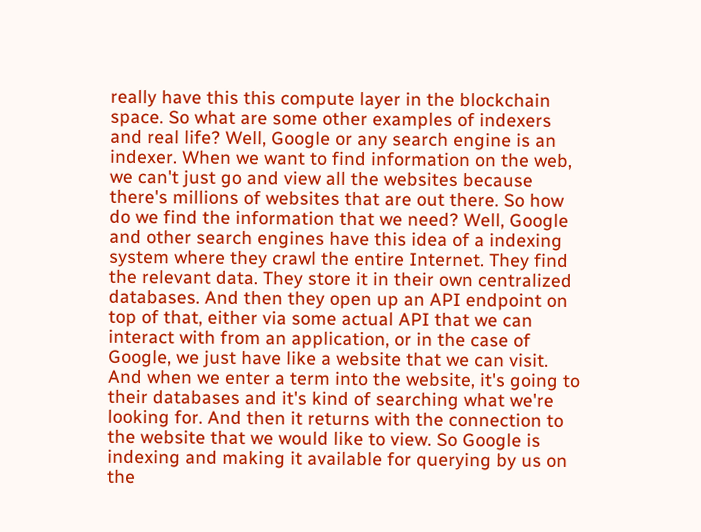really have this this compute layer in the blockchain space. So what are some other examples of indexers and real life? Well, Google or any search engine is an indexer. When we want to find information on the web, we can't just go and view all the websites because there's millions of websites that are out there. So how do we find the information that we need? Well, Google and other search engines have this idea of a indexing system where they crawl the entire Internet. They find the relevant data. They store it in their own centralized databases. And then they open up an API endpoint on top of that, either via some actual API that we can interact with from an application, or in the case of Google, we just have like a website that we can visit. And when we enter a term into the website, it's going to their databases and it's kind of searching what we're looking for. And then it returns with the connection to the website that we would like to view. So Google is indexing and making it available for querying by us on the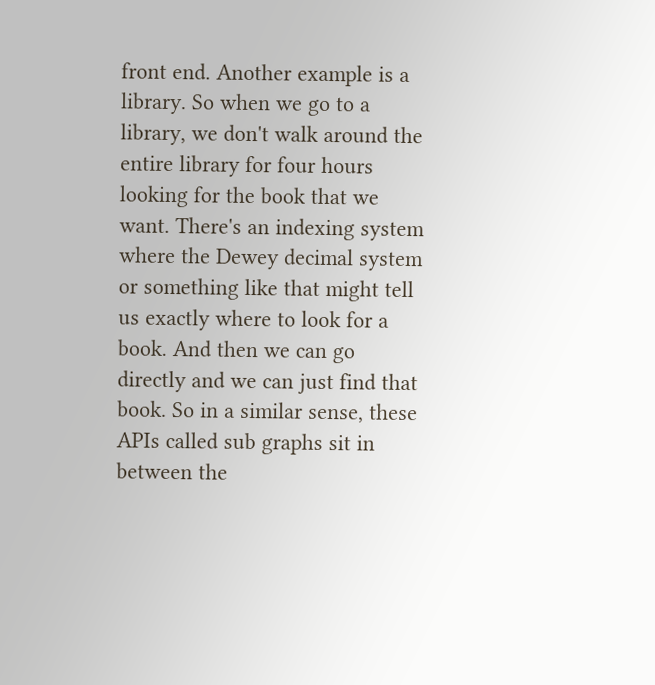front end. Another example is a library. So when we go to a library, we don't walk around the entire library for four hours looking for the book that we want. There's an indexing system where the Dewey decimal system or something like that might tell us exactly where to look for a book. And then we can go directly and we can just find that book. So in a similar sense, these APIs called sub graphs sit in between the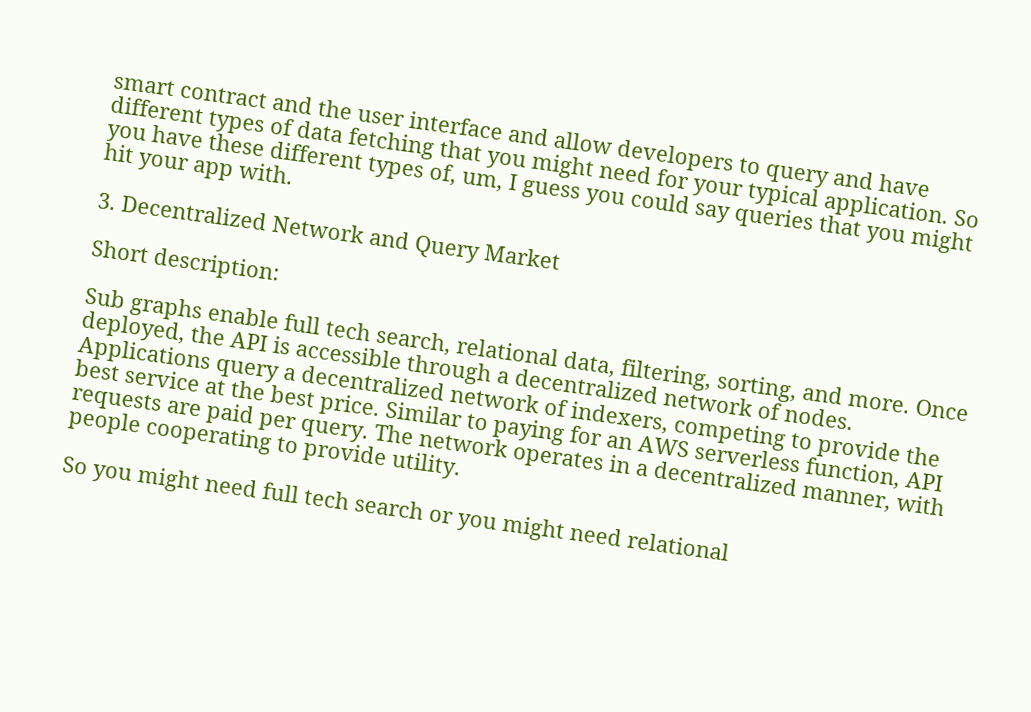smart contract and the user interface and allow developers to query and have different types of data fetching that you might need for your typical application. So you have these different types of, um, I guess you could say queries that you might hit your app with.

3. Decentralized Network and Query Market

Short description:

Sub graphs enable full tech search, relational data, filtering, sorting, and more. Once deployed, the API is accessible through a decentralized network of nodes. Applications query a decentralized network of indexers, competing to provide the best service at the best price. Similar to paying for an AWS serverless function, API requests are paid per query. The network operates in a decentralized manner, with people cooperating to provide utility.

So you might need full tech search or you might need relational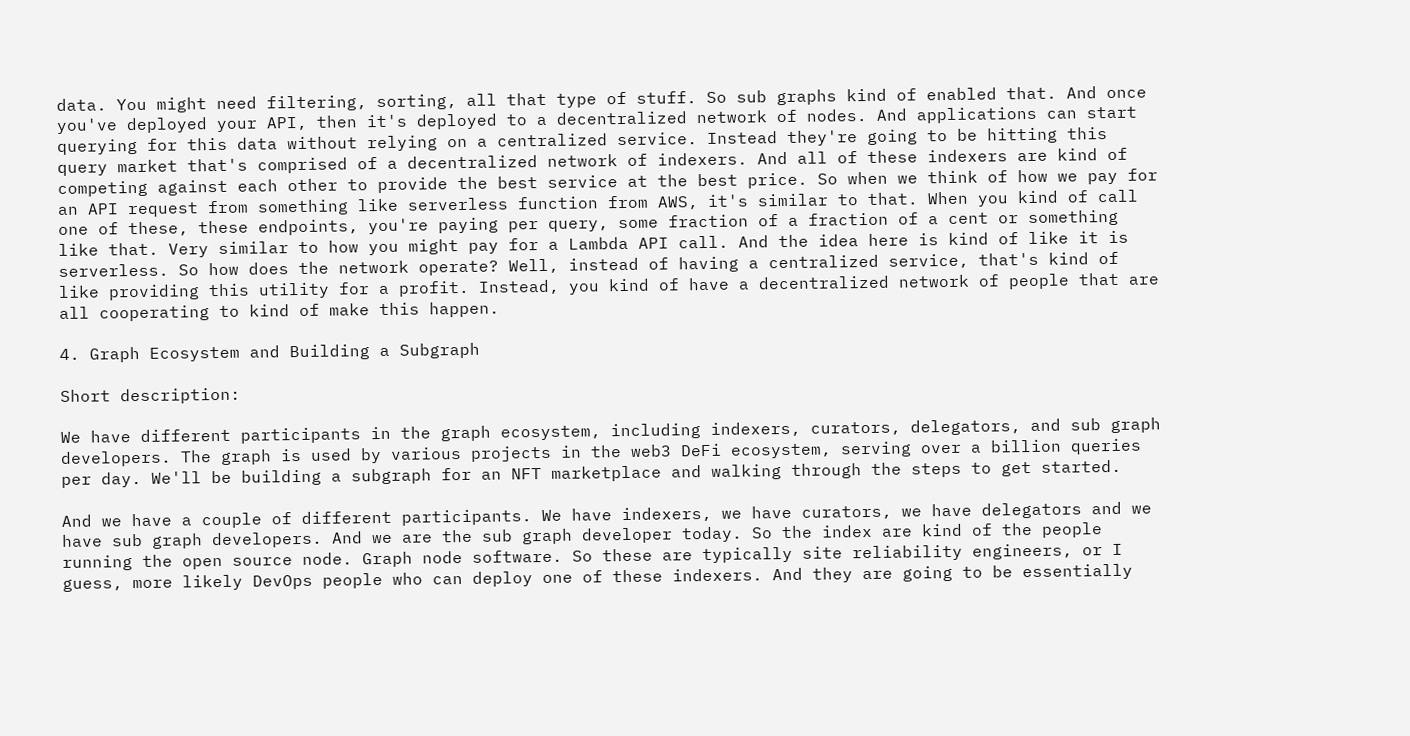data. You might need filtering, sorting, all that type of stuff. So sub graphs kind of enabled that. And once you've deployed your API, then it's deployed to a decentralized network of nodes. And applications can start querying for this data without relying on a centralized service. Instead they're going to be hitting this query market that's comprised of a decentralized network of indexers. And all of these indexers are kind of competing against each other to provide the best service at the best price. So when we think of how we pay for an API request from something like serverless function from AWS, it's similar to that. When you kind of call one of these, these endpoints, you're paying per query, some fraction of a fraction of a cent or something like that. Very similar to how you might pay for a Lambda API call. And the idea here is kind of like it is serverless. So how does the network operate? Well, instead of having a centralized service, that's kind of like providing this utility for a profit. Instead, you kind of have a decentralized network of people that are all cooperating to kind of make this happen.

4. Graph Ecosystem and Building a Subgraph

Short description:

We have different participants in the graph ecosystem, including indexers, curators, delegators, and sub graph developers. The graph is used by various projects in the web3 DeFi ecosystem, serving over a billion queries per day. We'll be building a subgraph for an NFT marketplace and walking through the steps to get started.

And we have a couple of different participants. We have indexers, we have curators, we have delegators and we have sub graph developers. And we are the sub graph developer today. So the index are kind of the people running the open source node. Graph node software. So these are typically site reliability engineers, or I guess, more likely DevOps people who can deploy one of these indexers. And they are going to be essentially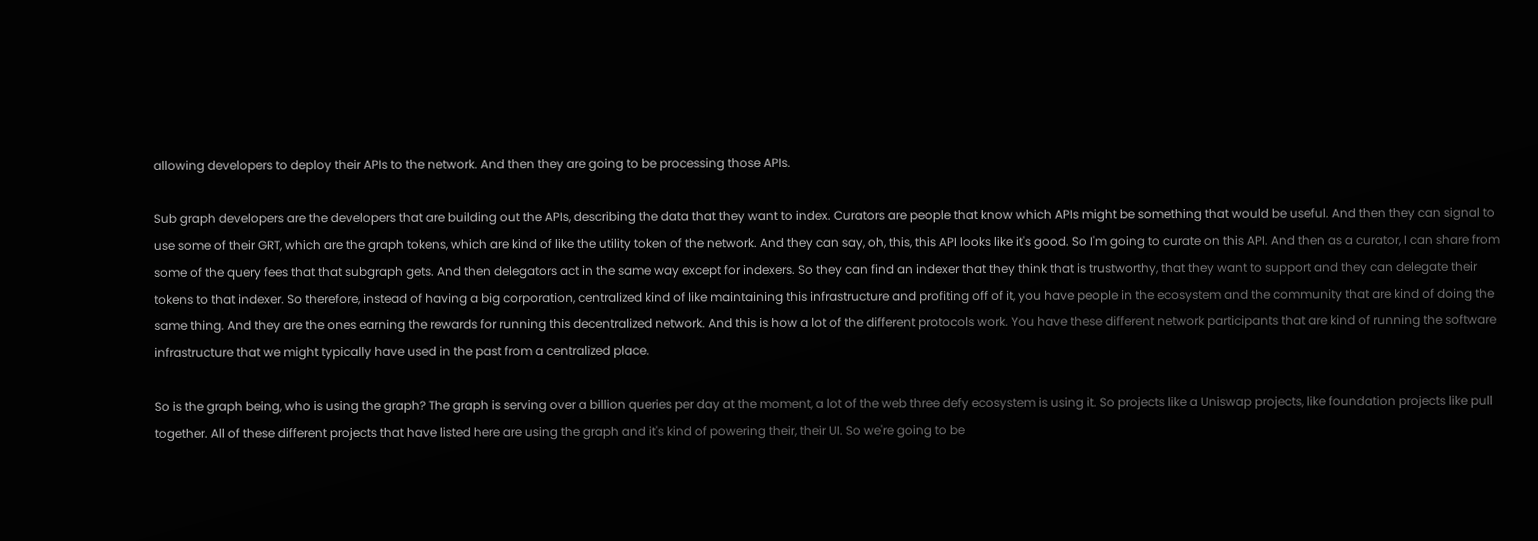allowing developers to deploy their APIs to the network. And then they are going to be processing those APIs.

Sub graph developers are the developers that are building out the APIs, describing the data that they want to index. Curators are people that know which APIs might be something that would be useful. And then they can signal to use some of their GRT, which are the graph tokens, which are kind of like the utility token of the network. And they can say, oh, this, this API looks like it's good. So I'm going to curate on this API. And then as a curator, I can share from some of the query fees that that subgraph gets. And then delegators act in the same way except for indexers. So they can find an indexer that they think that is trustworthy, that they want to support and they can delegate their tokens to that indexer. So therefore, instead of having a big corporation, centralized kind of like maintaining this infrastructure and profiting off of it, you have people in the ecosystem and the community that are kind of doing the same thing. And they are the ones earning the rewards for running this decentralized network. And this is how a lot of the different protocols work. You have these different network participants that are kind of running the software infrastructure that we might typically have used in the past from a centralized place.

So is the graph being, who is using the graph? The graph is serving over a billion queries per day at the moment, a lot of the web three defy ecosystem is using it. So projects like a Uniswap projects, like foundation projects like pull together. All of these different projects that have listed here are using the graph and it's kind of powering their, their UI. So we're going to be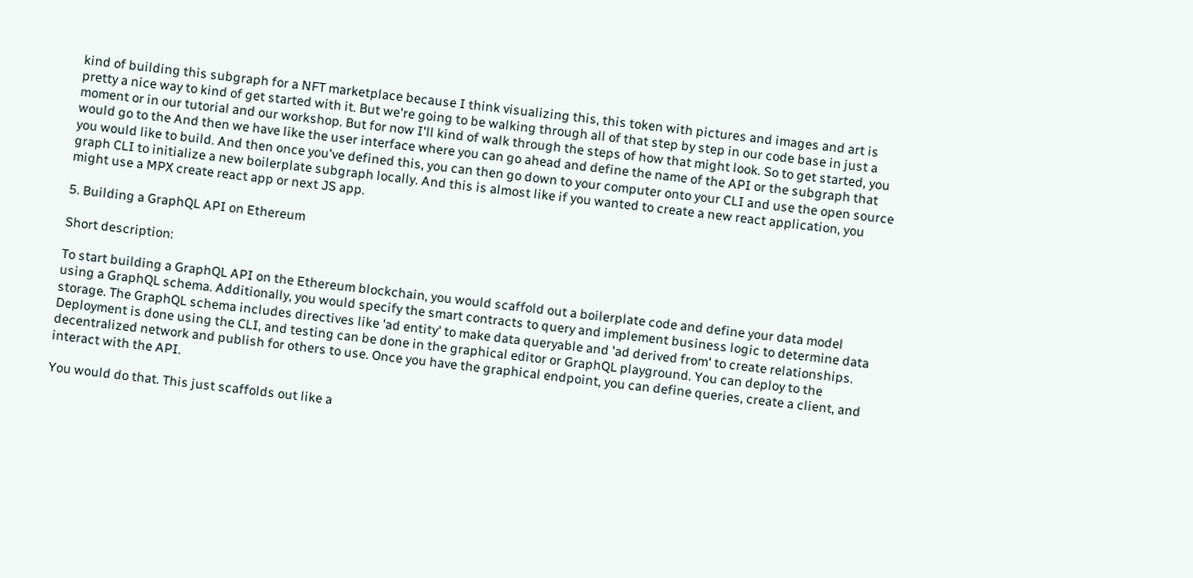kind of building this subgraph for a NFT marketplace because I think visualizing this, this token with pictures and images and art is pretty a nice way to kind of get started with it. But we're going to be walking through all of that step by step in our code base in just a moment or in our tutorial and our workshop. But for now I'll kind of walk through the steps of how that might look. So to get started, you would go to the And then we have like the user interface where you can go ahead and define the name of the API or the subgraph that you would like to build. And then once you've defined this, you can then go down to your computer onto your CLI and use the open source graph CLI to initialize a new boilerplate subgraph locally. And this is almost like if you wanted to create a new react application, you might use a MPX create react app or next JS app.

5. Building a GraphQL API on Ethereum

Short description:

To start building a GraphQL API on the Ethereum blockchain, you would scaffold out a boilerplate code and define your data model using a GraphQL schema. Additionally, you would specify the smart contracts to query and implement business logic to determine data storage. The GraphQL schema includes directives like 'ad entity' to make data queryable and 'ad derived from' to create relationships. Deployment is done using the CLI, and testing can be done in the graphical editor or GraphQL playground. You can deploy to the decentralized network and publish for others to use. Once you have the graphical endpoint, you can define queries, create a client, and interact with the API.

You would do that. This just scaffolds out like a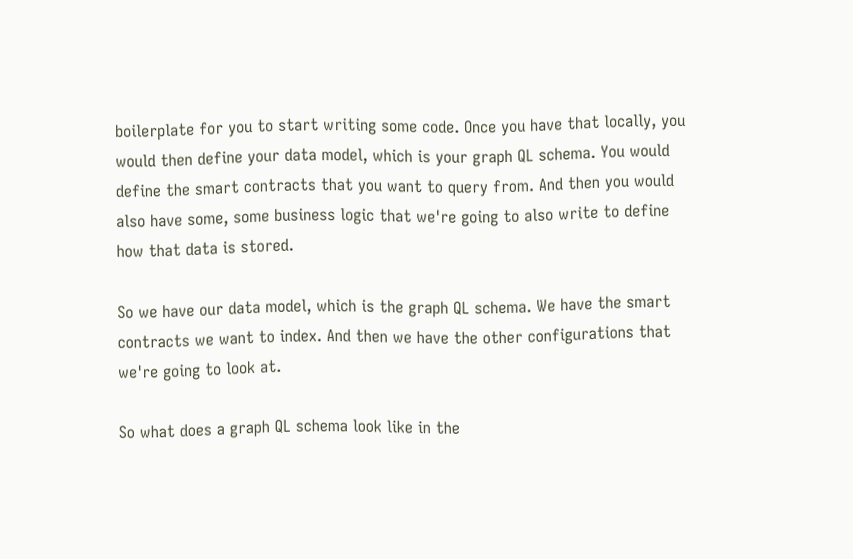boilerplate for you to start writing some code. Once you have that locally, you would then define your data model, which is your graph QL schema. You would define the smart contracts that you want to query from. And then you would also have some, some business logic that we're going to also write to define how that data is stored.

So we have our data model, which is the graph QL schema. We have the smart contracts we want to index. And then we have the other configurations that we're going to look at.

So what does a graph QL schema look like in the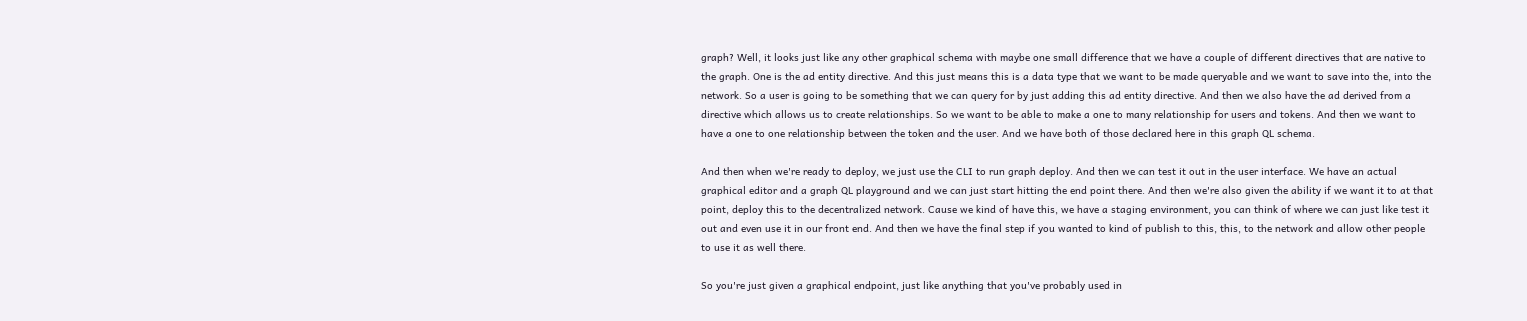graph? Well, it looks just like any other graphical schema with maybe one small difference that we have a couple of different directives that are native to the graph. One is the ad entity directive. And this just means this is a data type that we want to be made queryable and we want to save into the, into the network. So a user is going to be something that we can query for by just adding this ad entity directive. And then we also have the ad derived from a directive which allows us to create relationships. So we want to be able to make a one to many relationship for users and tokens. And then we want to have a one to one relationship between the token and the user. And we have both of those declared here in this graph QL schema.

And then when we're ready to deploy, we just use the CLI to run graph deploy. And then we can test it out in the user interface. We have an actual graphical editor and a graph QL playground and we can just start hitting the end point there. And then we're also given the ability if we want it to at that point, deploy this to the decentralized network. Cause we kind of have this, we have a staging environment, you can think of where we can just like test it out and even use it in our front end. And then we have the final step if you wanted to kind of publish to this, this, to the network and allow other people to use it as well there.

So you're just given a graphical endpoint, just like anything that you've probably used in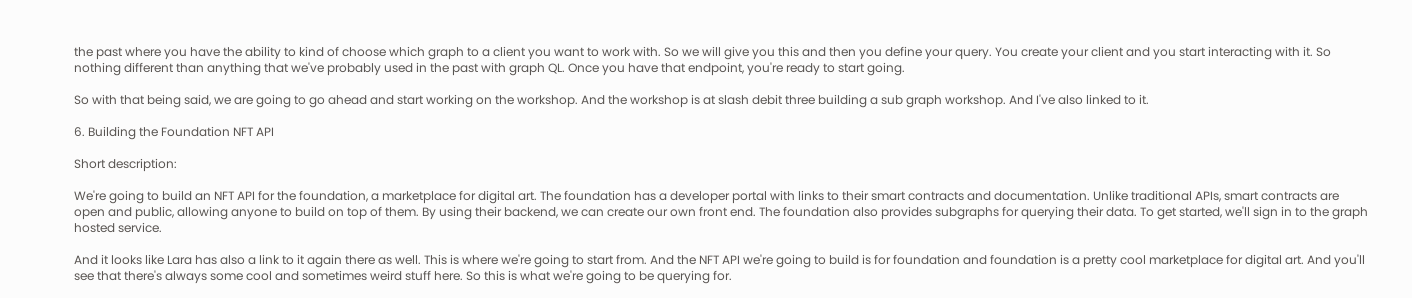the past where you have the ability to kind of choose which graph to a client you want to work with. So we will give you this and then you define your query. You create your client and you start interacting with it. So nothing different than anything that we've probably used in the past with graph QL. Once you have that endpoint, you're ready to start going.

So with that being said, we are going to go ahead and start working on the workshop. And the workshop is at slash debit three building a sub graph workshop. And I've also linked to it.

6. Building the Foundation NFT API

Short description:

We're going to build an NFT API for the foundation, a marketplace for digital art. The foundation has a developer portal with links to their smart contracts and documentation. Unlike traditional APIs, smart contracts are open and public, allowing anyone to build on top of them. By using their backend, we can create our own front end. The foundation also provides subgraphs for querying their data. To get started, we'll sign in to the graph hosted service.

And it looks like Lara has also a link to it again there as well. This is where we're going to start from. And the NFT API we're going to build is for foundation and foundation is a pretty cool marketplace for digital art. And you'll see that there's always some cool and sometimes weird stuff here. So this is what we're going to be querying for.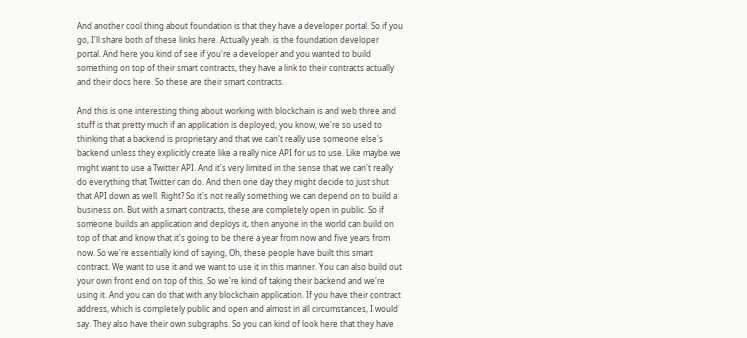And another cool thing about foundation is that they have a developer portal. So if you go, I'll share both of these links here. Actually yeah. is the foundation developer portal. And here you kind of see if you're a developer and you wanted to build something on top of their smart contracts, they have a link to their contracts actually and their docs here. So these are their smart contracts.

And this is one interesting thing about working with blockchain is and web three and stuff is that pretty much if an application is deployed, you know, we're so used to thinking that a backend is proprietary and that we can't really use someone else's backend unless they explicitly create like a really nice API for us to use. Like maybe we might want to use a Twitter API. And it's very limited in the sense that we can't really do everything that Twitter can do. And then one day they might decide to just shut that API down as well. Right? So it's not really something we can depend on to build a business on. But with a smart contracts, these are completely open in public. So if someone builds an application and deploys it, then anyone in the world can build on top of that and know that it's going to be there a year from now and five years from now. So we're essentially kind of saying, Oh, these people have built this smart contract. We want to use it and we want to use it in this manner. You can also build out your own front end on top of this. So we're kind of taking their backend and we're using it. And you can do that with any blockchain application. If you have their contract address, which is completely public and open and almost in all circumstances, I would say. They also have their own subgraphs. So you can kind of look here that they have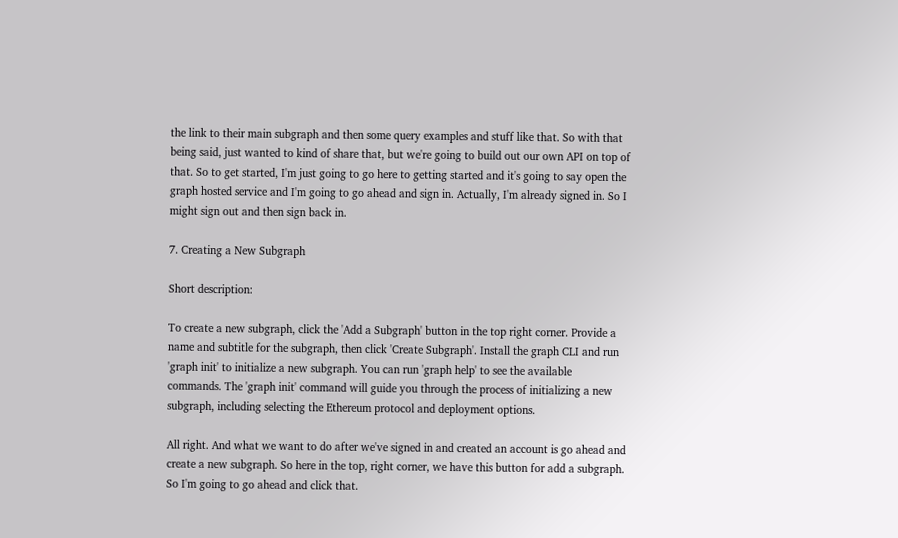the link to their main subgraph and then some query examples and stuff like that. So with that being said, just wanted to kind of share that, but we're going to build out our own API on top of that. So to get started, I'm just going to go here to getting started and it's going to say open the graph hosted service and I'm going to go ahead and sign in. Actually, I'm already signed in. So I might sign out and then sign back in.

7. Creating a New Subgraph

Short description:

To create a new subgraph, click the 'Add a Subgraph' button in the top right corner. Provide a name and subtitle for the subgraph, then click 'Create Subgraph'. Install the graph CLI and run 'graph init' to initialize a new subgraph. You can run 'graph help' to see the available commands. The 'graph init' command will guide you through the process of initializing a new subgraph, including selecting the Ethereum protocol and deployment options.

All right. And what we want to do after we've signed in and created an account is go ahead and create a new subgraph. So here in the top, right corner, we have this button for add a subgraph. So I'm going to go ahead and click that.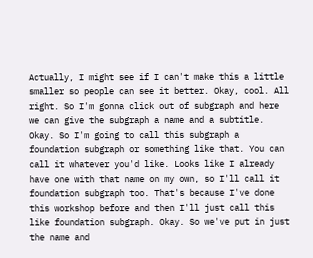Actually, I might see if I can't make this a little smaller so people can see it better. Okay, cool. All right. So I'm gonna click out of subgraph and here we can give the subgraph a name and a subtitle. Okay. So I'm going to call this subgraph a foundation subgraph or something like that. You can call it whatever you'd like. Looks like I already have one with that name on my own, so I'll call it foundation subgraph too. That's because I've done this workshop before and then I'll just call this like foundation subgraph. Okay. So we've put in just the name and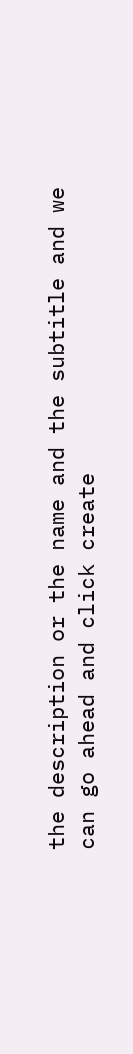the description or the name and the subtitle and we can go ahead and click create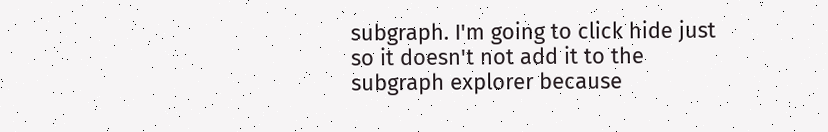subgraph. I'm going to click hide just so it doesn't not add it to the subgraph explorer because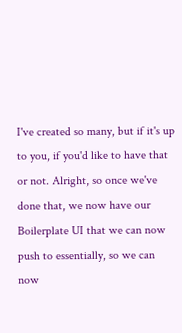I've created so many, but if it's up to you, if you'd like to have that or not. Alright, so once we've done that, we now have our Boilerplate UI that we can now push to essentially, so we can now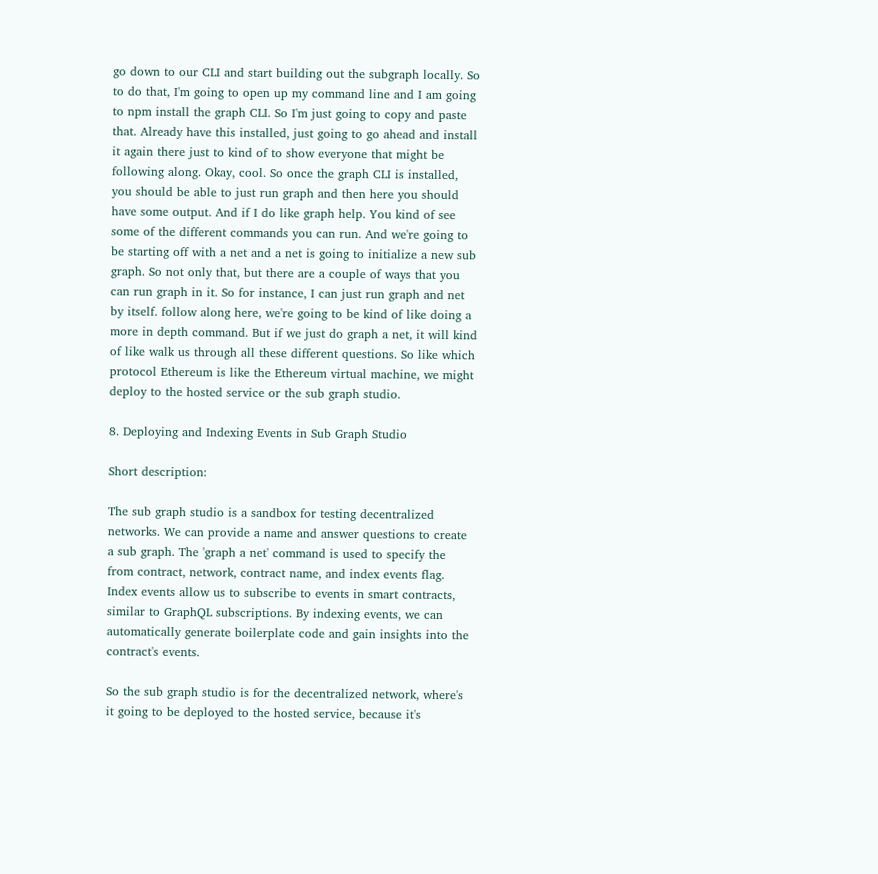go down to our CLI and start building out the subgraph locally. So to do that, I'm going to open up my command line and I am going to npm install the graph CLI. So I'm just going to copy and paste that. Already have this installed, just going to go ahead and install it again there just to kind of to show everyone that might be following along. Okay, cool. So once the graph CLI is installed, you should be able to just run graph and then here you should have some output. And if I do like graph help. You kind of see some of the different commands you can run. And we're going to be starting off with a net and a net is going to initialize a new sub graph. So not only that, but there are a couple of ways that you can run graph in it. So for instance, I can just run graph and net by itself. follow along here, we're going to be kind of like doing a more in depth command. But if we just do graph a net, it will kind of like walk us through all these different questions. So like which protocol Ethereum is like the Ethereum virtual machine, we might deploy to the hosted service or the sub graph studio.

8. Deploying and Indexing Events in Sub Graph Studio

Short description:

The sub graph studio is a sandbox for testing decentralized networks. We can provide a name and answer questions to create a sub graph. The 'graph a net' command is used to specify the from contract, network, contract name, and index events flag. Index events allow us to subscribe to events in smart contracts, similar to GraphQL subscriptions. By indexing events, we can automatically generate boilerplate code and gain insights into the contract's events.

So the sub graph studio is for the decentralized network, where's it going to be deployed to the hosted service, because it's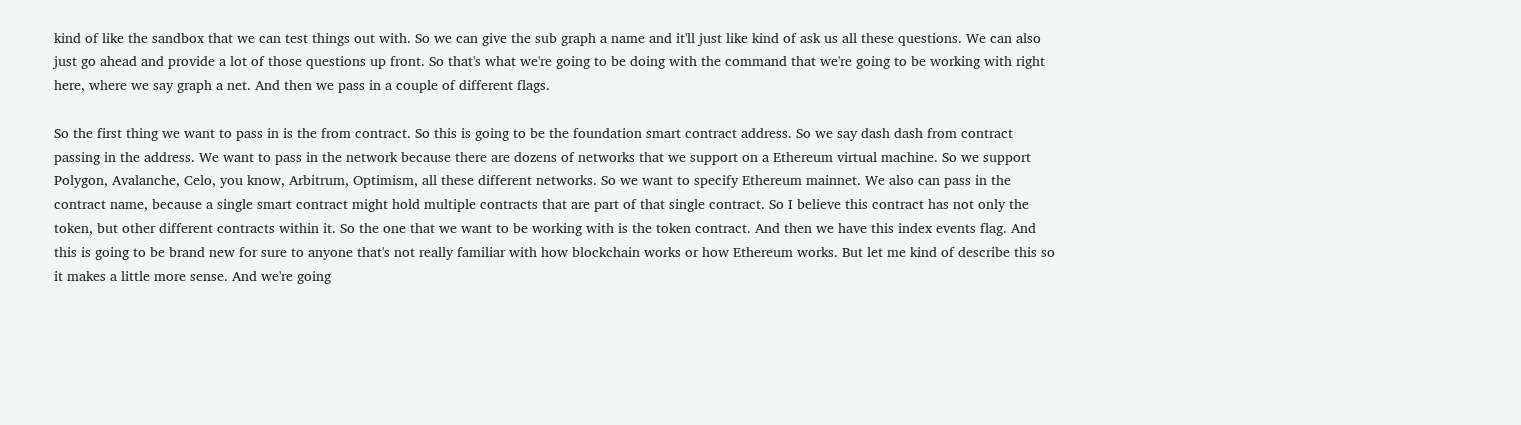kind of like the sandbox that we can test things out with. So we can give the sub graph a name and it'll just like kind of ask us all these questions. We can also just go ahead and provide a lot of those questions up front. So that's what we're going to be doing with the command that we're going to be working with right here, where we say graph a net. And then we pass in a couple of different flags.

So the first thing we want to pass in is the from contract. So this is going to be the foundation smart contract address. So we say dash dash from contract passing in the address. We want to pass in the network because there are dozens of networks that we support on a Ethereum virtual machine. So we support Polygon, Avalanche, Celo, you know, Arbitrum, Optimism, all these different networks. So we want to specify Ethereum mainnet. We also can pass in the contract name, because a single smart contract might hold multiple contracts that are part of that single contract. So I believe this contract has not only the token, but other different contracts within it. So the one that we want to be working with is the token contract. And then we have this index events flag. And this is going to be brand new for sure to anyone that's not really familiar with how blockchain works or how Ethereum works. But let me kind of describe this so it makes a little more sense. And we're going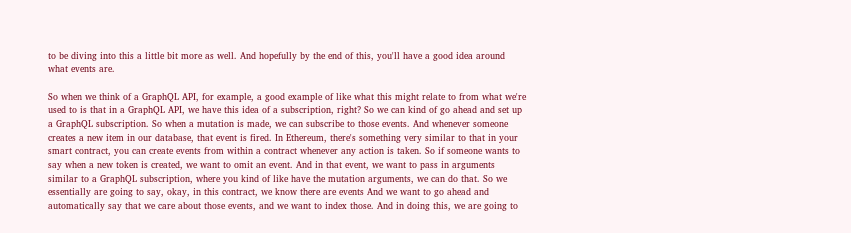to be diving into this a little bit more as well. And hopefully by the end of this, you'll have a good idea around what events are.

So when we think of a GraphQL API, for example, a good example of like what this might relate to from what we're used to is that in a GraphQL API, we have this idea of a subscription, right? So we can kind of go ahead and set up a GraphQL subscription. So when a mutation is made, we can subscribe to those events. And whenever someone creates a new item in our database, that event is fired. In Ethereum, there's something very similar to that in your smart contract, you can create events from within a contract whenever any action is taken. So if someone wants to say when a new token is created, we want to omit an event. And in that event, we want to pass in arguments similar to a GraphQL subscription, where you kind of like have the mutation arguments, we can do that. So we essentially are going to say, okay, in this contract, we know there are events And we want to go ahead and automatically say that we care about those events, and we want to index those. And in doing this, we are going to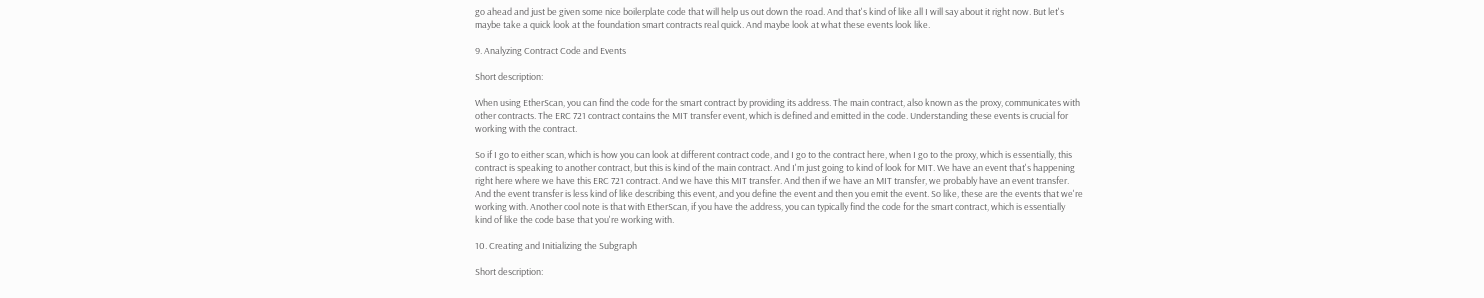go ahead and just be given some nice boilerplate code that will help us out down the road. And that's kind of like all I will say about it right now. But let's maybe take a quick look at the foundation smart contracts real quick. And maybe look at what these events look like.

9. Analyzing Contract Code and Events

Short description:

When using EtherScan, you can find the code for the smart contract by providing its address. The main contract, also known as the proxy, communicates with other contracts. The ERC 721 contract contains the MIT transfer event, which is defined and emitted in the code. Understanding these events is crucial for working with the contract.

So if I go to either scan, which is how you can look at different contract code, and I go to the contract here, when I go to the proxy, which is essentially, this contract is speaking to another contract, but this is kind of the main contract. And I'm just going to kind of look for MIT. We have an event that's happening right here where we have this ERC 721 contract. And we have this MIT transfer. And then if we have an MIT transfer, we probably have an event transfer. And the event transfer is less kind of like describing this event, and you define the event and then you emit the event. So like, these are the events that we're working with. Another cool note is that with EtherScan, if you have the address, you can typically find the code for the smart contract, which is essentially kind of like the code base that you're working with.

10. Creating and Initializing the Subgraph

Short description: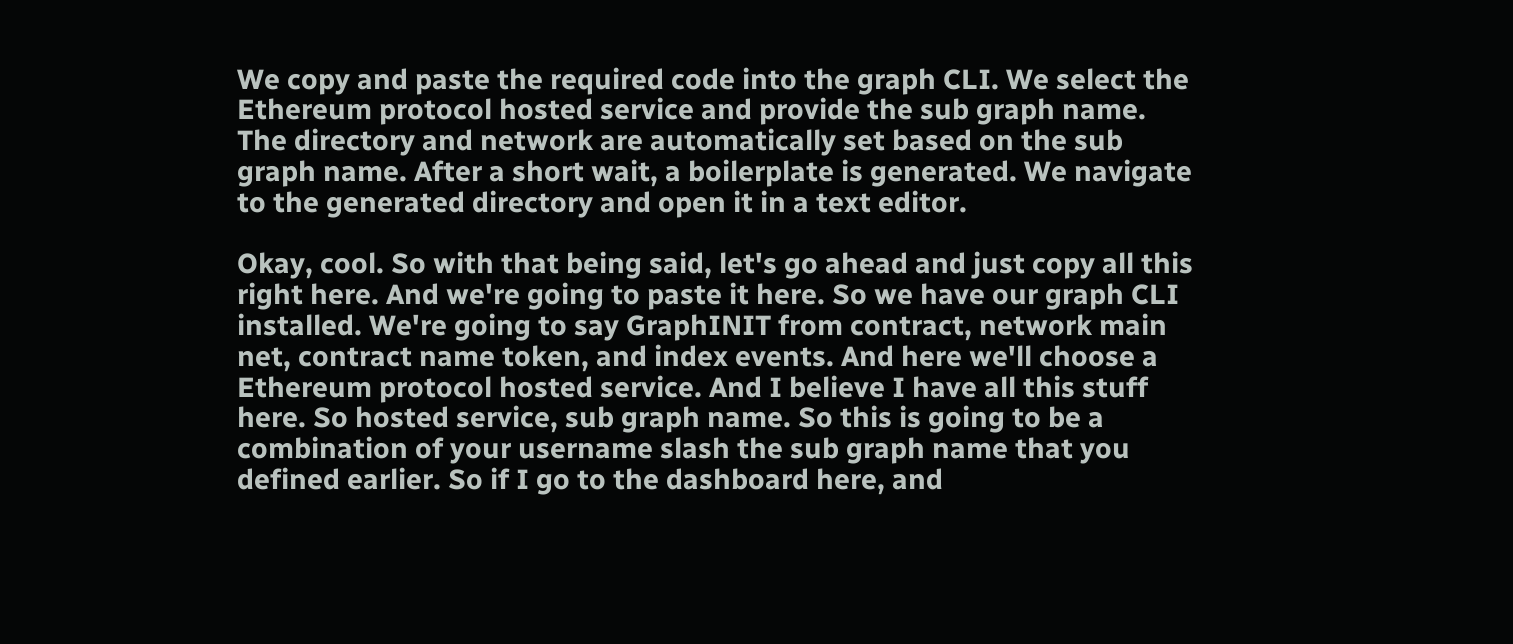We copy and paste the required code into the graph CLI. We select the Ethereum protocol hosted service and provide the sub graph name. The directory and network are automatically set based on the sub graph name. After a short wait, a boilerplate is generated. We navigate to the generated directory and open it in a text editor.

Okay, cool. So with that being said, let's go ahead and just copy all this right here. And we're going to paste it here. So we have our graph CLI installed. We're going to say GraphINIT from contract, network main net, contract name token, and index events. And here we'll choose a Ethereum protocol hosted service. And I believe I have all this stuff here. So hosted service, sub graph name. So this is going to be a combination of your username slash the sub graph name that you defined earlier. So if I go to the dashboard here, and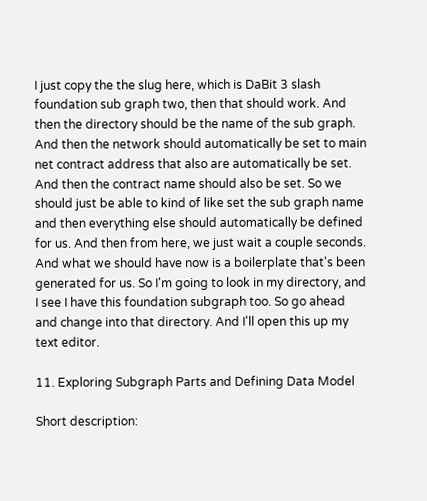I just copy the the slug here, which is DaBit 3 slash foundation sub graph two, then that should work. And then the directory should be the name of the sub graph. And then the network should automatically be set to main net contract address that also are automatically be set. And then the contract name should also be set. So we should just be able to kind of like set the sub graph name and then everything else should automatically be defined for us. And then from here, we just wait a couple seconds. And what we should have now is a boilerplate that's been generated for us. So I'm going to look in my directory, and I see I have this foundation subgraph too. So go ahead and change into that directory. And I'll open this up my text editor.

11. Exploring Subgraph Parts and Defining Data Model

Short description: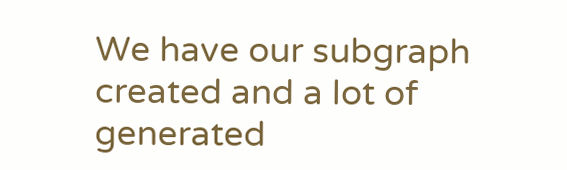We have our subgraph created and a lot of generated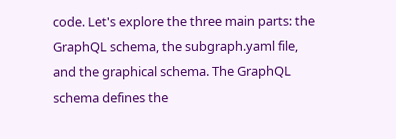code. Let's explore the three main parts: the GraphQL schema, the subgraph.yaml file, and the graphical schema. The GraphQL schema defines the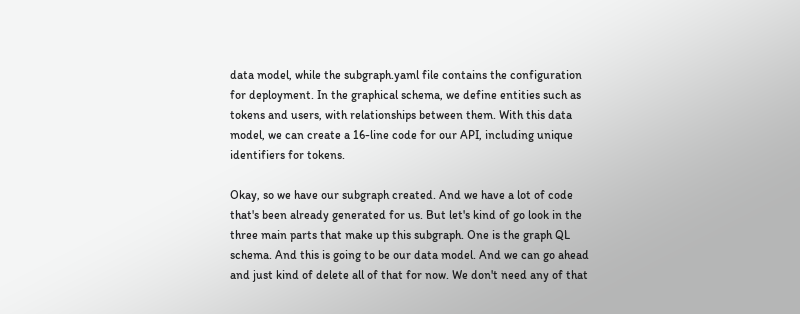data model, while the subgraph.yaml file contains the configuration for deployment. In the graphical schema, we define entities such as tokens and users, with relationships between them. With this data model, we can create a 16-line code for our API, including unique identifiers for tokens.

Okay, so we have our subgraph created. And we have a lot of code that's been already generated for us. But let's kind of go look in the three main parts that make up this subgraph. One is the graph QL schema. And this is going to be our data model. And we can go ahead and just kind of delete all of that for now. We don't need any of that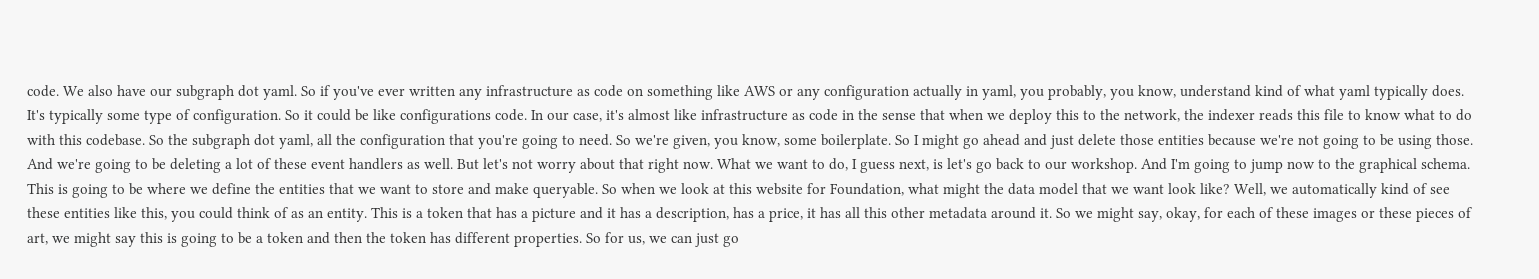code. We also have our subgraph dot yaml. So if you've ever written any infrastructure as code on something like AWS or any configuration actually in yaml, you probably, you know, understand kind of what yaml typically does. It's typically some type of configuration. So it could be like configurations code. In our case, it's almost like infrastructure as code in the sense that when we deploy this to the network, the indexer reads this file to know what to do with this codebase. So the subgraph dot yaml, all the configuration that you're going to need. So we're given, you know, some boilerplate. So I might go ahead and just delete those entities because we're not going to be using those. And we're going to be deleting a lot of these event handlers as well. But let's not worry about that right now. What we want to do, I guess next, is let's go back to our workshop. And I'm going to jump now to the graphical schema. This is going to be where we define the entities that we want to store and make queryable. So when we look at this website for Foundation, what might the data model that we want look like? Well, we automatically kind of see these entities like this, you could think of as an entity. This is a token that has a picture and it has a description, has a price, it has all this other metadata around it. So we might say, okay, for each of these images or these pieces of art, we might say this is going to be a token and then the token has different properties. So for us, we can just go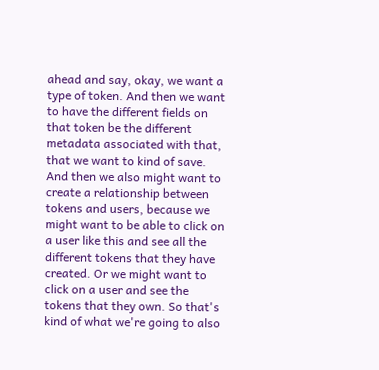ahead and say, okay, we want a type of token. And then we want to have the different fields on that token be the different metadata associated with that, that we want to kind of save. And then we also might want to create a relationship between tokens and users, because we might want to be able to click on a user like this and see all the different tokens that they have created. Or we might want to click on a user and see the tokens that they own. So that's kind of what we're going to also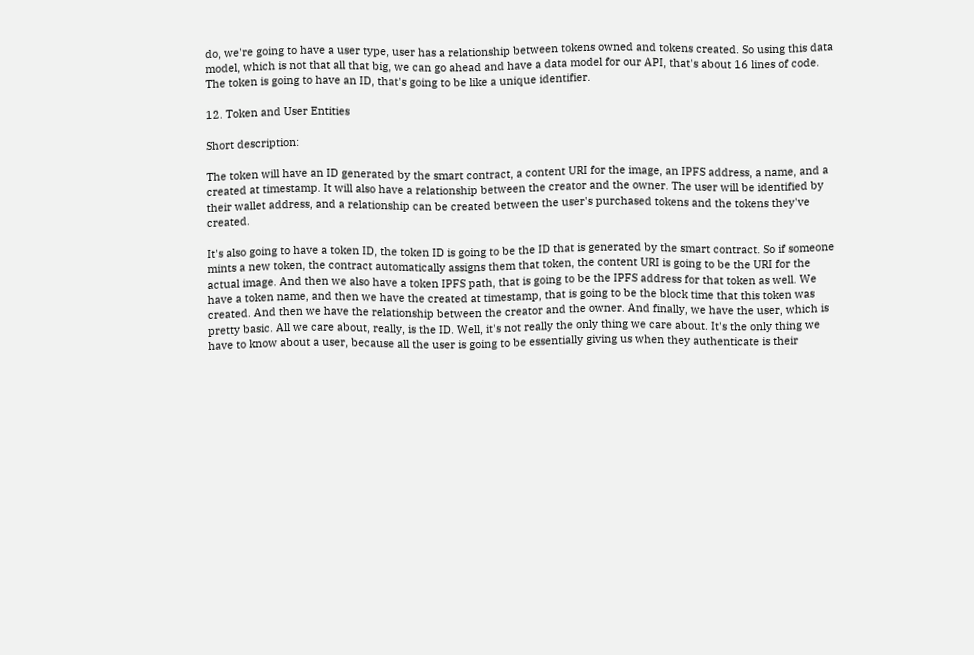do, we're going to have a user type, user has a relationship between tokens owned and tokens created. So using this data model, which is not that all that big, we can go ahead and have a data model for our API, that's about 16 lines of code. The token is going to have an ID, that's going to be like a unique identifier.

12. Token and User Entities

Short description:

The token will have an ID generated by the smart contract, a content URI for the image, an IPFS address, a name, and a created at timestamp. It will also have a relationship between the creator and the owner. The user will be identified by their wallet address, and a relationship can be created between the user's purchased tokens and the tokens they've created.

It's also going to have a token ID, the token ID is going to be the ID that is generated by the smart contract. So if someone mints a new token, the contract automatically assigns them that token, the content URI is going to be the URI for the actual image. And then we also have a token IPFS path, that is going to be the IPFS address for that token as well. We have a token name, and then we have the created at timestamp, that is going to be the block time that this token was created. And then we have the relationship between the creator and the owner. And finally, we have the user, which is pretty basic. All we care about, really, is the ID. Well, it's not really the only thing we care about. It's the only thing we have to know about a user, because all the user is going to be essentially giving us when they authenticate is their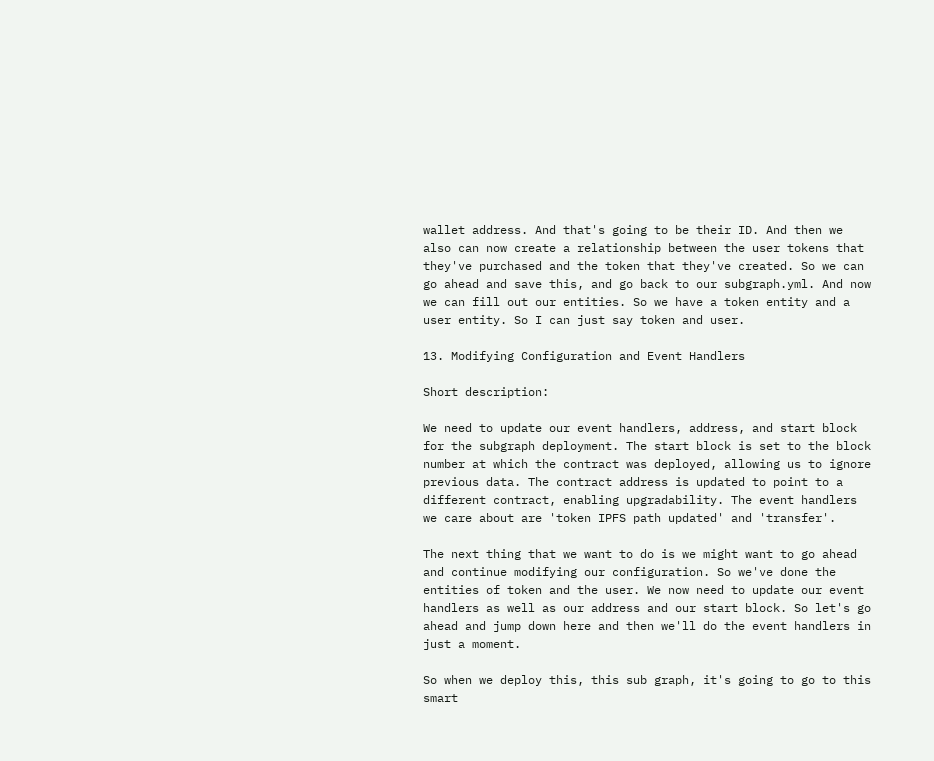wallet address. And that's going to be their ID. And then we also can now create a relationship between the user tokens that they've purchased and the token that they've created. So we can go ahead and save this, and go back to our subgraph.yml. And now we can fill out our entities. So we have a token entity and a user entity. So I can just say token and user.

13. Modifying Configuration and Event Handlers

Short description:

We need to update our event handlers, address, and start block for the subgraph deployment. The start block is set to the block number at which the contract was deployed, allowing us to ignore previous data. The contract address is updated to point to a different contract, enabling upgradability. The event handlers we care about are 'token IPFS path updated' and 'transfer'.

The next thing that we want to do is we might want to go ahead and continue modifying our configuration. So we've done the entities of token and the user. We now need to update our event handlers as well as our address and our start block. So let's go ahead and jump down here and then we'll do the event handlers in just a moment.

So when we deploy this, this sub graph, it's going to go to this smart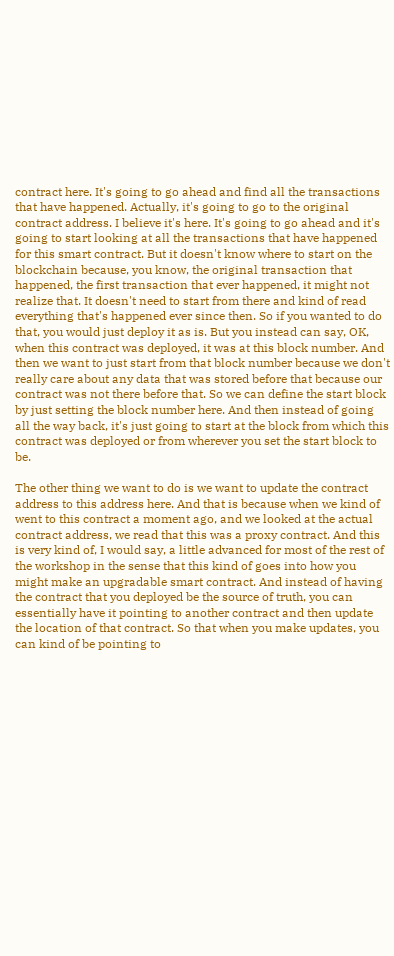contract here. It's going to go ahead and find all the transactions that have happened. Actually, it's going to go to the original contract address. I believe it's here. It's going to go ahead and it's going to start looking at all the transactions that have happened for this smart contract. But it doesn't know where to start on the blockchain because, you know, the original transaction that happened, the first transaction that ever happened, it might not realize that. It doesn't need to start from there and kind of read everything that's happened ever since then. So if you wanted to do that, you would just deploy it as is. But you instead can say, OK, when this contract was deployed, it was at this block number. And then we want to just start from that block number because we don't really care about any data that was stored before that because our contract was not there before that. So we can define the start block by just setting the block number here. And then instead of going all the way back, it's just going to start at the block from which this contract was deployed or from wherever you set the start block to be.

The other thing we want to do is we want to update the contract address to this address here. And that is because when we kind of went to this contract a moment ago, and we looked at the actual contract address, we read that this was a proxy contract. And this is very kind of, I would say, a little advanced for most of the rest of the workshop in the sense that this kind of goes into how you might make an upgradable smart contract. And instead of having the contract that you deployed be the source of truth, you can essentially have it pointing to another contract and then update the location of that contract. So that when you make updates, you can kind of be pointing to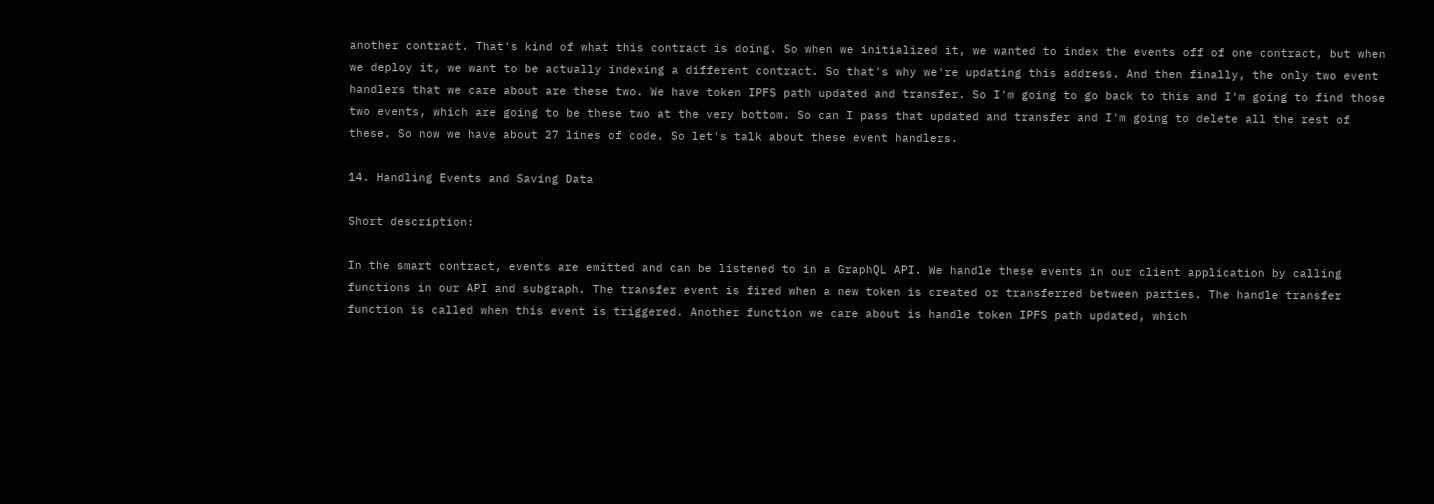another contract. That's kind of what this contract is doing. So when we initialized it, we wanted to index the events off of one contract, but when we deploy it, we want to be actually indexing a different contract. So that's why we're updating this address. And then finally, the only two event handlers that we care about are these two. We have token IPFS path updated and transfer. So I'm going to go back to this and I'm going to find those two events, which are going to be these two at the very bottom. So can I pass that updated and transfer and I'm going to delete all the rest of these. So now we have about 27 lines of code. So let's talk about these event handlers.

14. Handling Events and Saving Data

Short description:

In the smart contract, events are emitted and can be listened to in a GraphQL API. We handle these events in our client application by calling functions in our API and subgraph. The transfer event is fired when a new token is created or transferred between parties. The handle transfer function is called when this event is triggered. Another function we care about is handle token IPFS path updated, which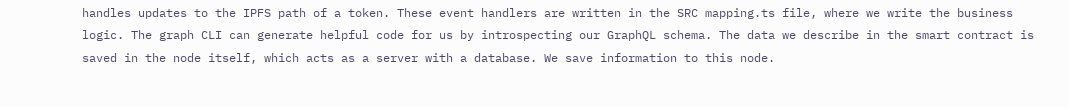handles updates to the IPFS path of a token. These event handlers are written in the SRC mapping.ts file, where we write the business logic. The graph CLI can generate helpful code for us by introspecting our GraphQL schema. The data we describe in the smart contract is saved in the node itself, which acts as a server with a database. We save information to this node.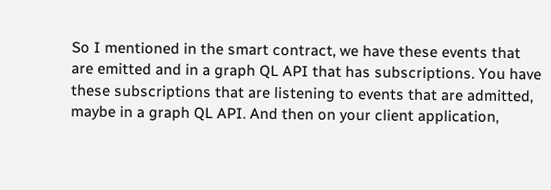So I mentioned in the smart contract, we have these events that are emitted and in a graph QL API that has subscriptions. You have these subscriptions that are listening to events that are admitted, maybe in a graph QL API. And then on your client application,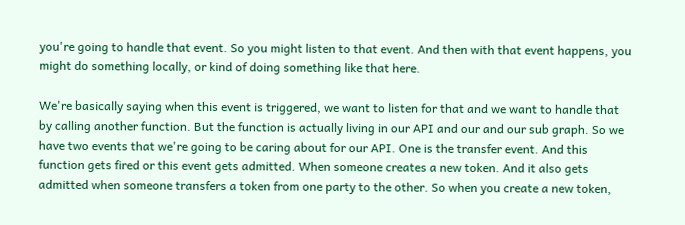you're going to handle that event. So you might listen to that event. And then with that event happens, you might do something locally, or kind of doing something like that here.

We're basically saying when this event is triggered, we want to listen for that and we want to handle that by calling another function. But the function is actually living in our API and our and our sub graph. So we have two events that we're going to be caring about for our API. One is the transfer event. And this function gets fired or this event gets admitted. When someone creates a new token. And it also gets admitted when someone transfers a token from one party to the other. So when you create a new token,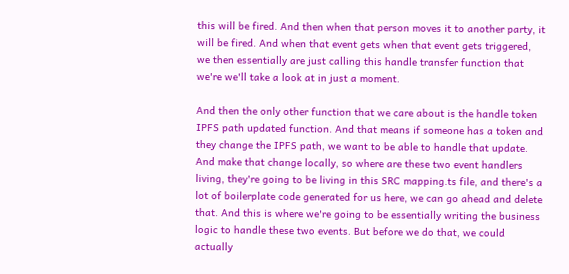this will be fired. And then when that person moves it to another party, it will be fired. And when that event gets when that event gets triggered, we then essentially are just calling this handle transfer function that we're we'll take a look at in just a moment.

And then the only other function that we care about is the handle token IPFS path updated function. And that means if someone has a token and they change the IPFS path, we want to be able to handle that update. And make that change locally, so where are these two event handlers living, they're going to be living in this SRC mapping.ts file, and there's a lot of boilerplate code generated for us here, we can go ahead and delete that. And this is where we're going to be essentially writing the business logic to handle these two events. But before we do that, we could actually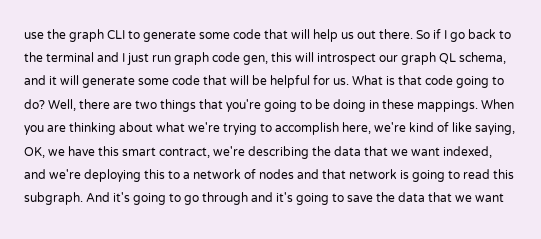use the graph CLI to generate some code that will help us out there. So if I go back to the terminal and I just run graph code gen, this will introspect our graph QL schema, and it will generate some code that will be helpful for us. What is that code going to do? Well, there are two things that you're going to be doing in these mappings. When you are thinking about what we're trying to accomplish here, we're kind of like saying, OK, we have this smart contract, we're describing the data that we want indexed, and we're deploying this to a network of nodes and that network is going to read this subgraph. And it's going to go through and it's going to save the data that we want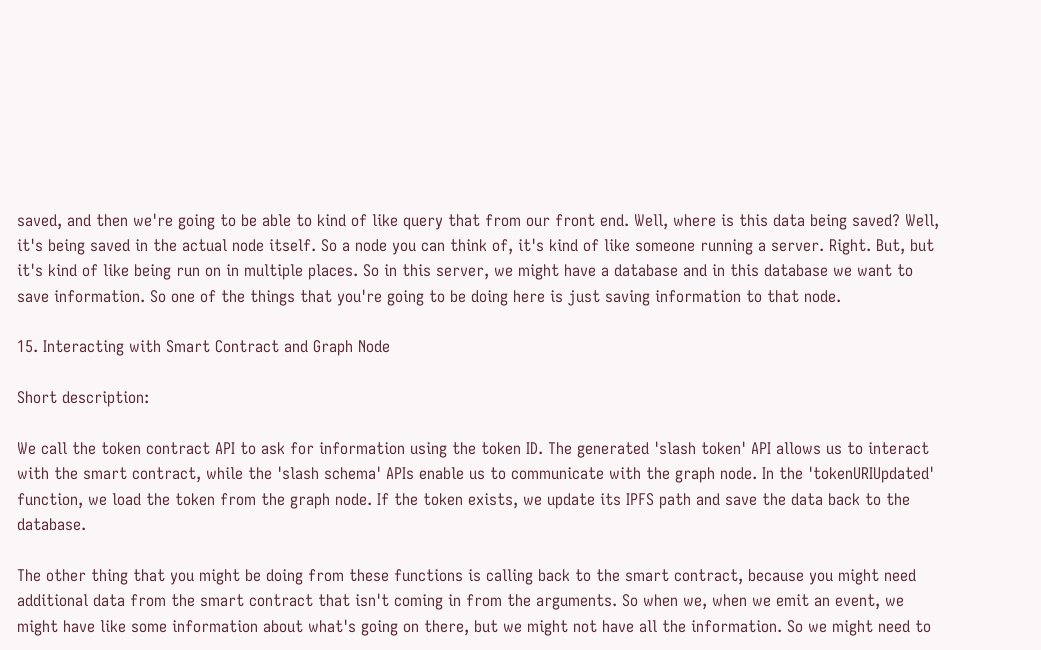saved, and then we're going to be able to kind of like query that from our front end. Well, where is this data being saved? Well, it's being saved in the actual node itself. So a node you can think of, it's kind of like someone running a server. Right. But, but it's kind of like being run on in multiple places. So in this server, we might have a database and in this database we want to save information. So one of the things that you're going to be doing here is just saving information to that node.

15. Interacting with Smart Contract and Graph Node

Short description:

We call the token contract API to ask for information using the token ID. The generated 'slash token' API allows us to interact with the smart contract, while the 'slash schema' APIs enable us to communicate with the graph node. In the 'tokenURIUpdated' function, we load the token from the graph node. If the token exists, we update its IPFS path and save the data back to the database.

The other thing that you might be doing from these functions is calling back to the smart contract, because you might need additional data from the smart contract that isn't coming in from the arguments. So when we, when we emit an event, we might have like some information about what's going on there, but we might not have all the information. So we might need to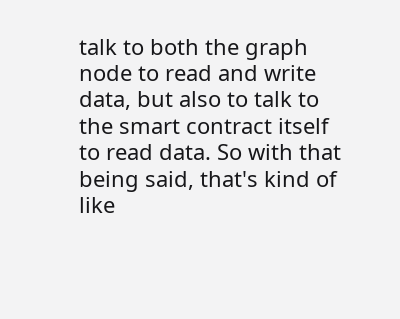talk to both the graph node to read and write data, but also to talk to the smart contract itself to read data. So with that being said, that's kind of like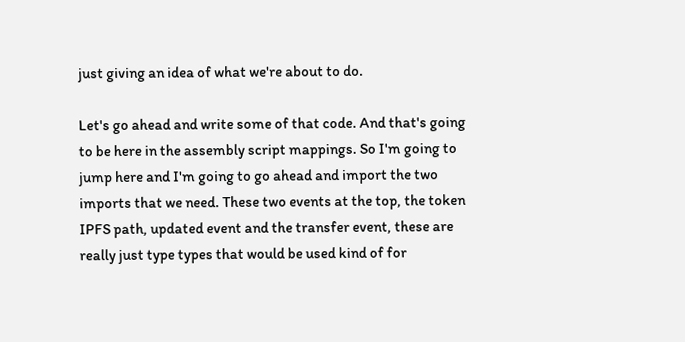just giving an idea of what we're about to do.

Let's go ahead and write some of that code. And that's going to be here in the assembly script mappings. So I'm going to jump here and I'm going to go ahead and import the two imports that we need. These two events at the top, the token IPFS path, updated event and the transfer event, these are really just type types that would be used kind of for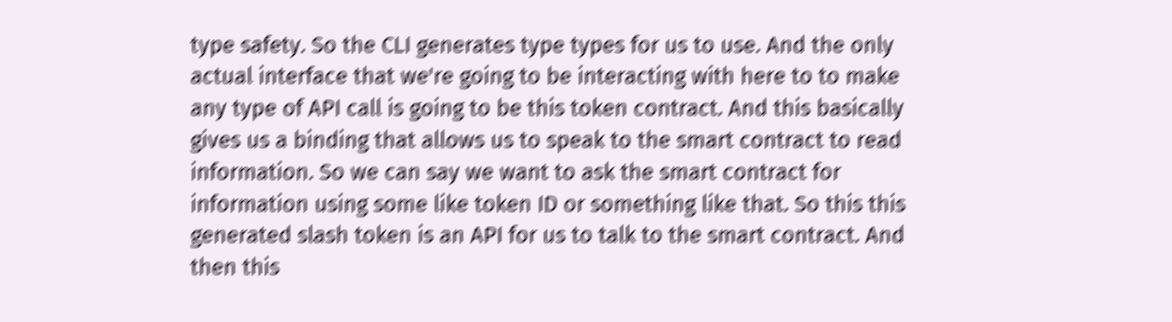type safety. So the CLI generates type types for us to use. And the only actual interface that we're going to be interacting with here to to make any type of API call is going to be this token contract. And this basically gives us a binding that allows us to speak to the smart contract to read information. So we can say we want to ask the smart contract for information using some like token ID or something like that. So this this generated slash token is an API for us to talk to the smart contract. And then this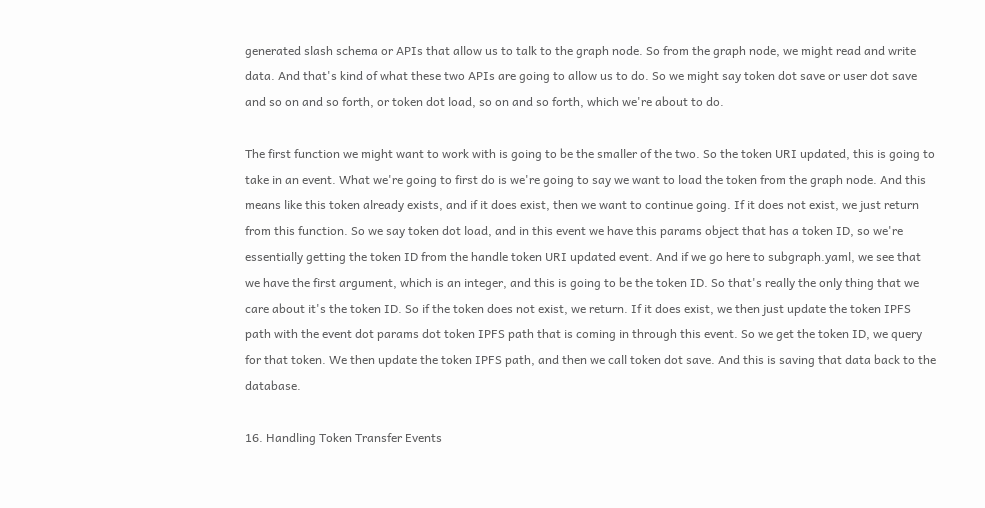generated slash schema or APIs that allow us to talk to the graph node. So from the graph node, we might read and write data. And that's kind of what these two APIs are going to allow us to do. So we might say token dot save or user dot save and so on and so forth, or token dot load, so on and so forth, which we're about to do.

The first function we might want to work with is going to be the smaller of the two. So the token URI updated, this is going to take in an event. What we're going to first do is we're going to say we want to load the token from the graph node. And this means like this token already exists, and if it does exist, then we want to continue going. If it does not exist, we just return from this function. So we say token dot load, and in this event we have this params object that has a token ID, so we're essentially getting the token ID from the handle token URI updated event. And if we go here to subgraph.yaml, we see that we have the first argument, which is an integer, and this is going to be the token ID. So that's really the only thing that we care about it's the token ID. So if the token does not exist, we return. If it does exist, we then just update the token IPFS path with the event dot params dot token IPFS path that is coming in through this event. So we get the token ID, we query for that token. We then update the token IPFS path, and then we call token dot save. And this is saving that data back to the database.

16. Handling Token Transfer Events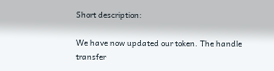Short description:

We have now updated our token. The handle transfer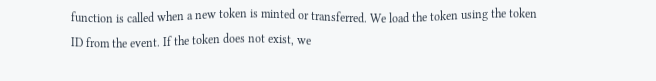function is called when a new token is minted or transferred. We load the token using the token ID from the event. If the token does not exist, we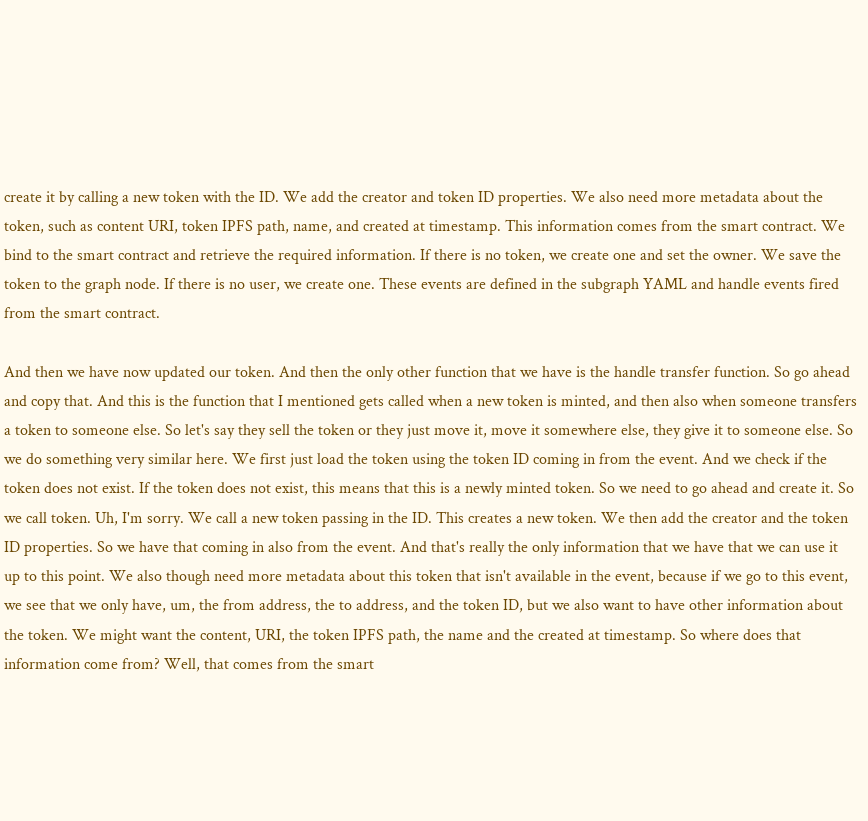create it by calling a new token with the ID. We add the creator and token ID properties. We also need more metadata about the token, such as content URI, token IPFS path, name, and created at timestamp. This information comes from the smart contract. We bind to the smart contract and retrieve the required information. If there is no token, we create one and set the owner. We save the token to the graph node. If there is no user, we create one. These events are defined in the subgraph YAML and handle events fired from the smart contract.

And then we have now updated our token. And then the only other function that we have is the handle transfer function. So go ahead and copy that. And this is the function that I mentioned gets called when a new token is minted, and then also when someone transfers a token to someone else. So let's say they sell the token or they just move it, move it somewhere else, they give it to someone else. So we do something very similar here. We first just load the token using the token ID coming in from the event. And we check if the token does not exist. If the token does not exist, this means that this is a newly minted token. So we need to go ahead and create it. So we call token. Uh, I'm sorry. We call a new token passing in the ID. This creates a new token. We then add the creator and the token ID properties. So we have that coming in also from the event. And that's really the only information that we have that we can use it up to this point. We also though need more metadata about this token that isn't available in the event, because if we go to this event, we see that we only have, um, the from address, the to address, and the token ID, but we also want to have other information about the token. We might want the content, URI, the token IPFS path, the name and the created at timestamp. So where does that information come from? Well, that comes from the smart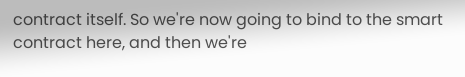contract itself. So we're now going to bind to the smart contract here, and then we're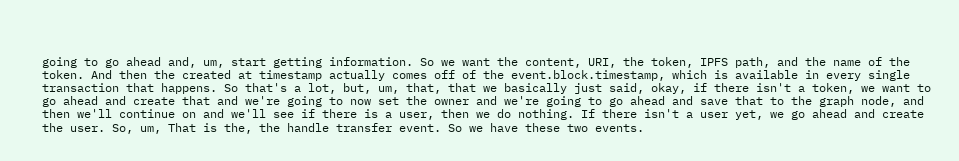going to go ahead and, um, start getting information. So we want the content, URI, the token, IPFS path, and the name of the token. And then the created at timestamp actually comes off of the event.block.timestamp, which is available in every single transaction that happens. So that's a lot, but, um, that, that we basically just said, okay, if there isn't a token, we want to go ahead and create that and we're going to now set the owner and we're going to go ahead and save that to the graph node, and then we'll continue on and we'll see if there is a user, then we do nothing. If there isn't a user yet, we go ahead and create the user. So, um, That is the, the handle transfer event. So we have these two events.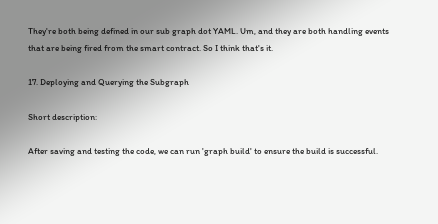They're both being defined in our sub graph dot YAML. Um, and they are both handling events that are being fired from the smart contract. So I think that's it.

17. Deploying and Querying the Subgraph

Short description:

After saving and testing the code, we can run 'graph build' to ensure the build is successful.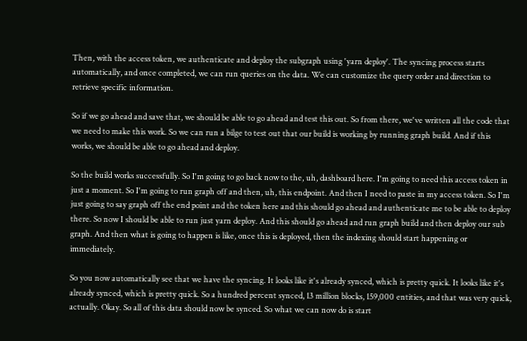Then, with the access token, we authenticate and deploy the subgraph using 'yarn deploy'. The syncing process starts automatically, and once completed, we can run queries on the data. We can customize the query order and direction to retrieve specific information.

So if we go ahead and save that, we should be able to go ahead and test this out. So from there, we've written all the code that we need to make this work. So we can run a bilge to test out that our build is working by running graph build. And if this works, we should be able to go ahead and deploy.

So the build works successfully. So I'm going to go back now to the, uh, dashboard here. I'm going to need this access token in just a moment. So I'm going to run graph off and then, uh, this endpoint. And then I need to paste in my access token. So I'm just going to say graph off the end point and the token here and this should go ahead and authenticate me to be able to deploy there. So now I should be able to run just yarn deploy. And this should go ahead and run graph build and then deploy our sub graph. And then what is going to happen is like, once this is deployed, then the indexing should start happening or immediately.

So you now automatically see that we have the syncing. It looks like it's already synced, which is pretty quick. It looks like it's already synced, which is pretty quick. So a hundred percent synced, 13 million blocks, 159,000 entities, and that was very quick, actually. Okay. So all of this data should now be synced. So what we can now do is start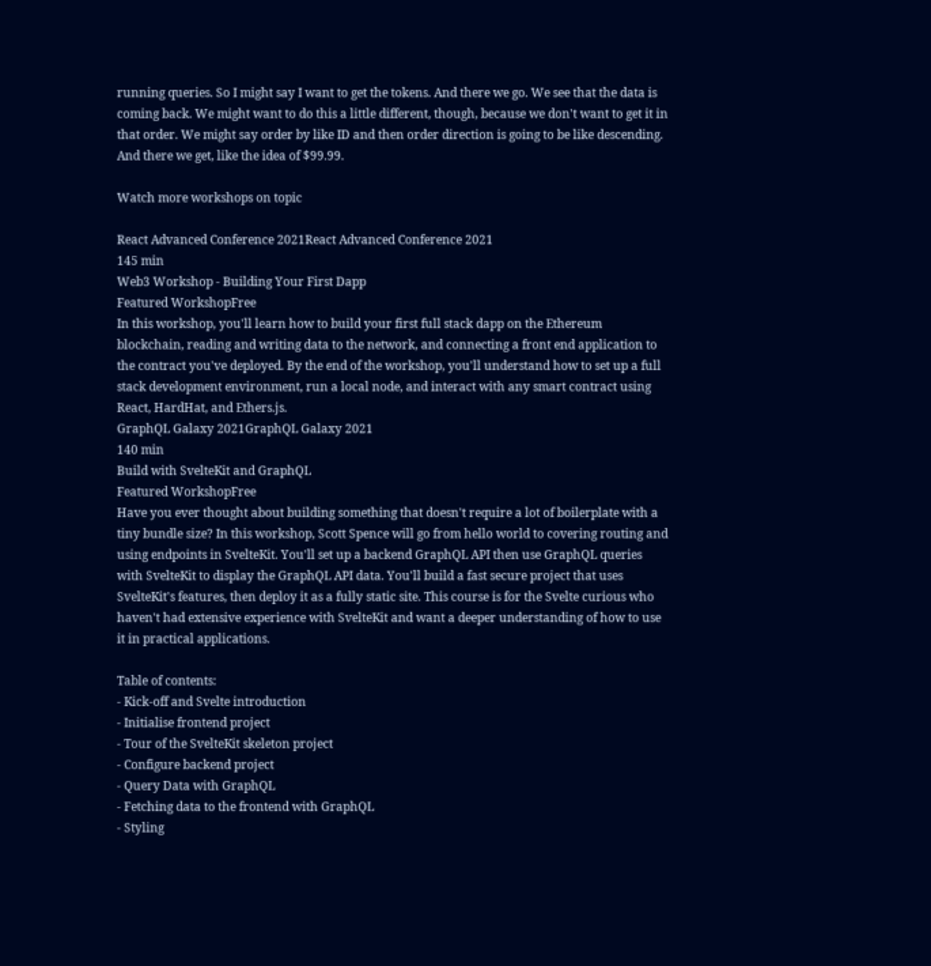running queries. So I might say I want to get the tokens. And there we go. We see that the data is coming back. We might want to do this a little different, though, because we don't want to get it in that order. We might say order by like ID and then order direction is going to be like descending. And there we get, like the idea of $99.99.

Watch more workshops on topic

React Advanced Conference 2021React Advanced Conference 2021
145 min
Web3 Workshop - Building Your First Dapp
Featured WorkshopFree
In this workshop, you'll learn how to build your first full stack dapp on the Ethereum blockchain, reading and writing data to the network, and connecting a front end application to the contract you've deployed. By the end of the workshop, you'll understand how to set up a full stack development environment, run a local node, and interact with any smart contract using React, HardHat, and Ethers.js.
GraphQL Galaxy 2021GraphQL Galaxy 2021
140 min
Build with SvelteKit and GraphQL
Featured WorkshopFree
Have you ever thought about building something that doesn't require a lot of boilerplate with a tiny bundle size? In this workshop, Scott Spence will go from hello world to covering routing and using endpoints in SvelteKit. You'll set up a backend GraphQL API then use GraphQL queries with SvelteKit to display the GraphQL API data. You'll build a fast secure project that uses SvelteKit's features, then deploy it as a fully static site. This course is for the Svelte curious who haven't had extensive experience with SvelteKit and want a deeper understanding of how to use it in practical applications.

Table of contents:
- Kick-off and Svelte introduction
- Initialise frontend project
- Tour of the SvelteKit skeleton project
- Configure backend project
- Query Data with GraphQL
- Fetching data to the frontend with GraphQL
- Styling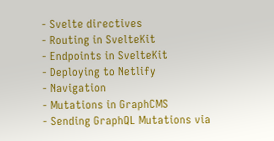- Svelte directives
- Routing in SvelteKit
- Endpoints in SvelteKit
- Deploying to Netlify
- Navigation
- Mutations in GraphCMS
- Sending GraphQL Mutations via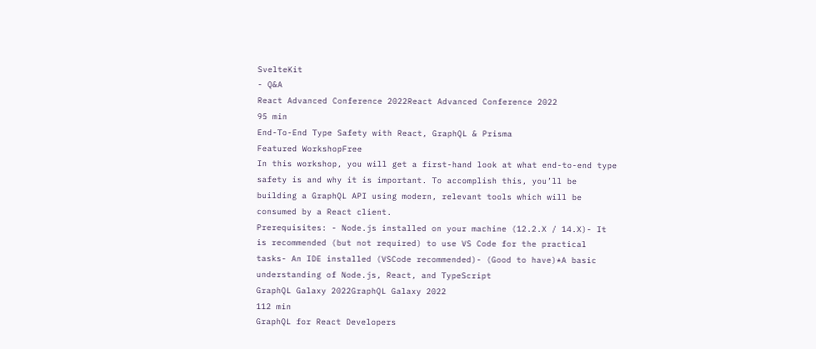SvelteKit
- Q&A
React Advanced Conference 2022React Advanced Conference 2022
95 min
End-To-End Type Safety with React, GraphQL & Prisma
Featured WorkshopFree
In this workshop, you will get a first-hand look at what end-to-end type safety is and why it is important. To accomplish this, you’ll be building a GraphQL API using modern, relevant tools which will be consumed by a React client.
Prerequisites: - Node.js installed on your machine (12.2.X / 14.X)- It is recommended (but not required) to use VS Code for the practical tasks- An IDE installed (VSCode recommended)- (Good to have)*A basic understanding of Node.js, React, and TypeScript
GraphQL Galaxy 2022GraphQL Galaxy 2022
112 min
GraphQL for React Developers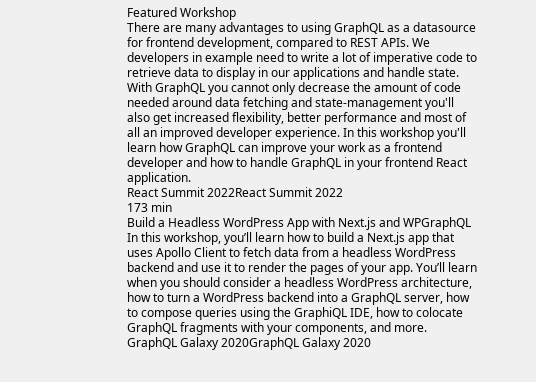Featured Workshop
There are many advantages to using GraphQL as a datasource for frontend development, compared to REST APIs. We developers in example need to write a lot of imperative code to retrieve data to display in our applications and handle state. With GraphQL you cannot only decrease the amount of code needed around data fetching and state-management you'll also get increased flexibility, better performance and most of all an improved developer experience. In this workshop you'll learn how GraphQL can improve your work as a frontend developer and how to handle GraphQL in your frontend React application.
React Summit 2022React Summit 2022
173 min
Build a Headless WordPress App with Next.js and WPGraphQL
In this workshop, you’ll learn how to build a Next.js app that uses Apollo Client to fetch data from a headless WordPress backend and use it to render the pages of your app. You’ll learn when you should consider a headless WordPress architecture, how to turn a WordPress backend into a GraphQL server, how to compose queries using the GraphiQL IDE, how to colocate GraphQL fragments with your components, and more.
GraphQL Galaxy 2020GraphQL Galaxy 2020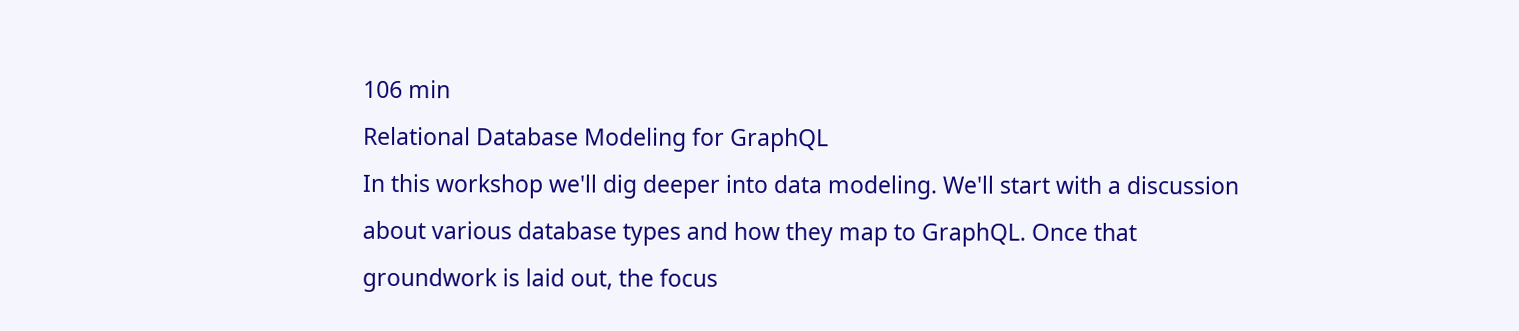106 min
Relational Database Modeling for GraphQL
In this workshop we'll dig deeper into data modeling. We'll start with a discussion about various database types and how they map to GraphQL. Once that groundwork is laid out, the focus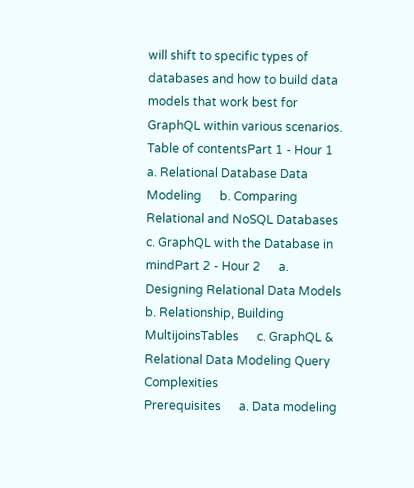will shift to specific types of databases and how to build data models that work best for GraphQL within various scenarios.
Table of contentsPart 1 - Hour 1      a. Relational Database Data Modeling      b. Comparing Relational and NoSQL Databases      c. GraphQL with the Database in mindPart 2 - Hour 2      a. Designing Relational Data Models      b. Relationship, Building MultijoinsTables      c. GraphQL & Relational Data Modeling Query Complexities
Prerequisites      a. Data modeling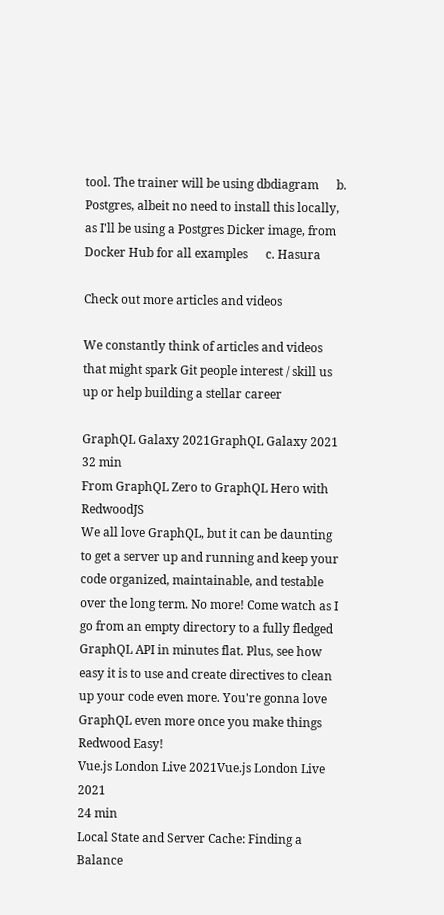tool. The trainer will be using dbdiagram      b. Postgres, albeit no need to install this locally, as I'll be using a Postgres Dicker image, from Docker Hub for all examples      c. Hasura

Check out more articles and videos

We constantly think of articles and videos that might spark Git people interest / skill us up or help building a stellar career

GraphQL Galaxy 2021GraphQL Galaxy 2021
32 min
From GraphQL Zero to GraphQL Hero with RedwoodJS
We all love GraphQL, but it can be daunting to get a server up and running and keep your code organized, maintainable, and testable over the long term. No more! Come watch as I go from an empty directory to a fully fledged GraphQL API in minutes flat. Plus, see how easy it is to use and create directives to clean up your code even more. You're gonna love GraphQL even more once you make things Redwood Easy!
Vue.js London Live 2021Vue.js London Live 2021
24 min
Local State and Server Cache: Finding a Balance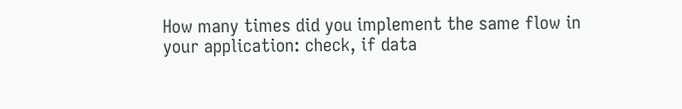How many times did you implement the same flow in your application: check, if data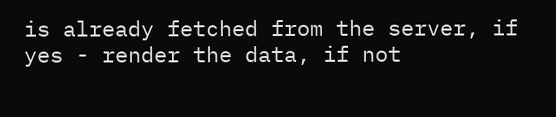is already fetched from the server, if yes - render the data, if not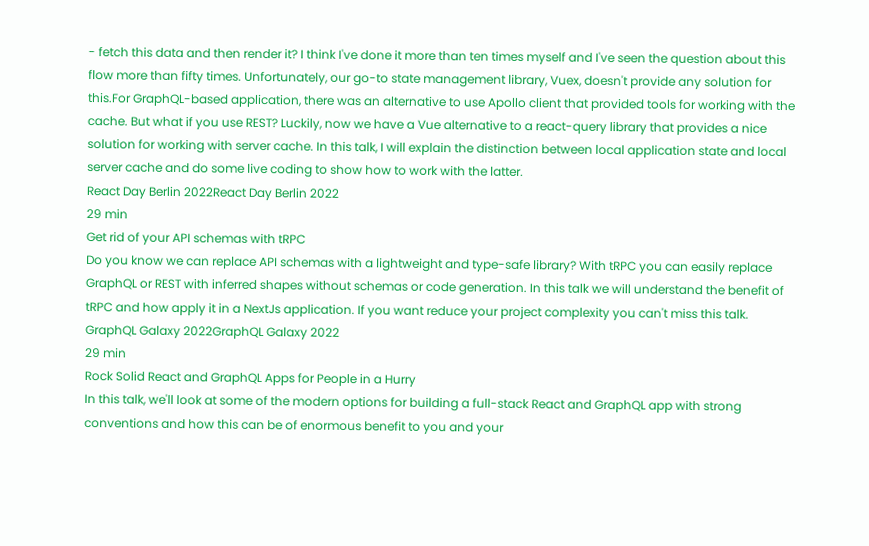- fetch this data and then render it? I think I've done it more than ten times myself and I've seen the question about this flow more than fifty times. Unfortunately, our go-to state management library, Vuex, doesn't provide any solution for this.For GraphQL-based application, there was an alternative to use Apollo client that provided tools for working with the cache. But what if you use REST? Luckily, now we have a Vue alternative to a react-query library that provides a nice solution for working with server cache. In this talk, I will explain the distinction between local application state and local server cache and do some live coding to show how to work with the latter.
React Day Berlin 2022React Day Berlin 2022
29 min
Get rid of your API schemas with tRPC
Do you know we can replace API schemas with a lightweight and type-safe library? With tRPC you can easily replace GraphQL or REST with inferred shapes without schemas or code generation. In this talk we will understand the benefit of tRPC and how apply it in a NextJs application. If you want reduce your project complexity you can't miss this talk.
GraphQL Galaxy 2022GraphQL Galaxy 2022
29 min
Rock Solid React and GraphQL Apps for People in a Hurry
In this talk, we'll look at some of the modern options for building a full-stack React and GraphQL app with strong conventions and how this can be of enormous benefit to you and your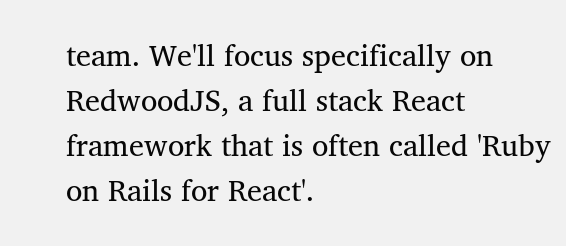team. We'll focus specifically on RedwoodJS, a full stack React framework that is often called 'Ruby on Rails for React'.